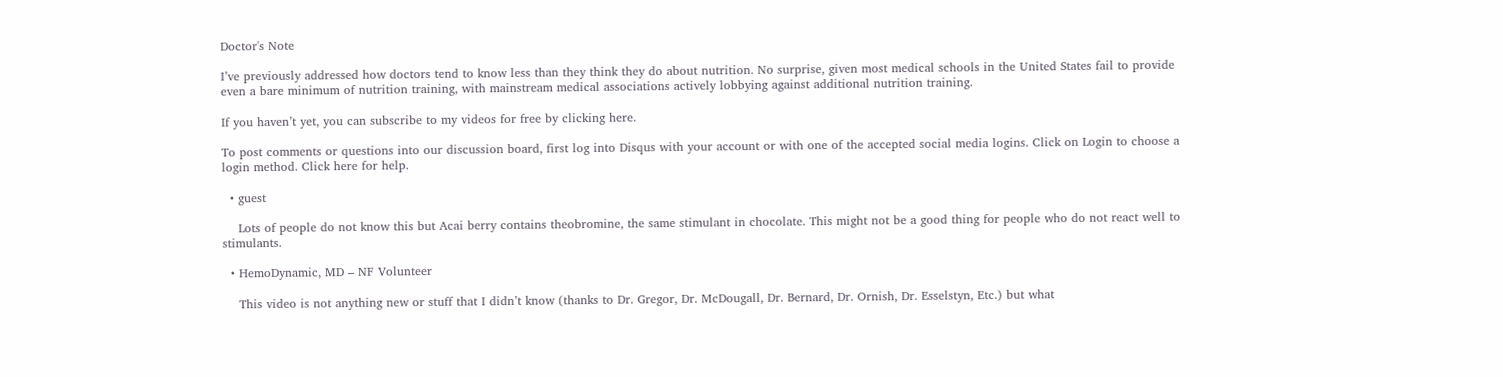Doctor's Note

I’ve previously addressed how doctors tend to know less than they think they do about nutrition. No surprise, given most medical schools in the United States fail to provide even a bare minimum of nutrition training, with mainstream medical associations actively lobbying against additional nutrition training.

If you haven’t yet, you can subscribe to my videos for free by clicking here.

To post comments or questions into our discussion board, first log into Disqus with your account or with one of the accepted social media logins. Click on Login to choose a login method. Click here for help.

  • guest

    Lots of people do not know this but Acai berry contains theobromine, the same stimulant in chocolate. This might not be a good thing for people who do not react well to stimulants.

  • HemoDynamic, MD – NF Volunteer

    This video is not anything new or stuff that I didn’t know (thanks to Dr. Gregor, Dr. McDougall, Dr. Bernard, Dr. Ornish, Dr. Esselstyn, Etc.) but what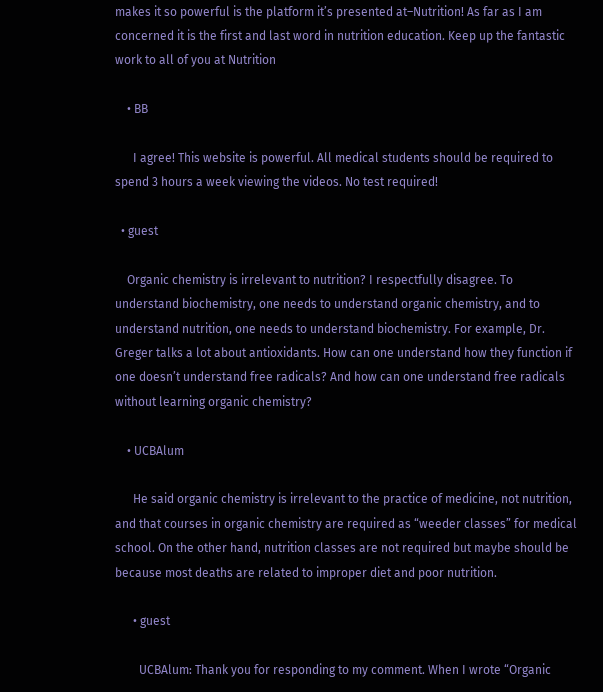makes it so powerful is the platform it’s presented at–Nutrition! As far as I am concerned it is the first and last word in nutrition education. Keep up the fantastic work to all of you at Nutrition

    • BB

      I agree! This website is powerful. All medical students should be required to spend 3 hours a week viewing the videos. No test required!

  • guest

    Organic chemistry is irrelevant to nutrition? I respectfully disagree. To understand biochemistry, one needs to understand organic chemistry, and to understand nutrition, one needs to understand biochemistry. For example, Dr. Greger talks a lot about antioxidants. How can one understand how they function if one doesn’t understand free radicals? And how can one understand free radicals without learning organic chemistry?

    • UCBAlum

      He said organic chemistry is irrelevant to the practice of medicine, not nutrition, and that courses in organic chemistry are required as “weeder classes” for medical school. On the other hand, nutrition classes are not required but maybe should be because most deaths are related to improper diet and poor nutrition.

      • guest

        UCBAlum: Thank you for responding to my comment. When I wrote “Organic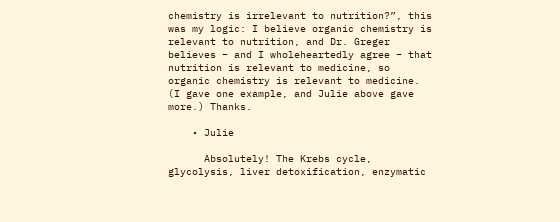chemistry is irrelevant to nutrition?”, this was my logic: I believe organic chemistry is relevant to nutrition, and Dr. Greger believes – and I wholeheartedly agree – that nutrition is relevant to medicine, so organic chemistry is relevant to medicine. (I gave one example, and Julie above gave more.) Thanks.

    • Julie

      Absolutely! The Krebs cycle, glycolysis, liver detoxification, enzymatic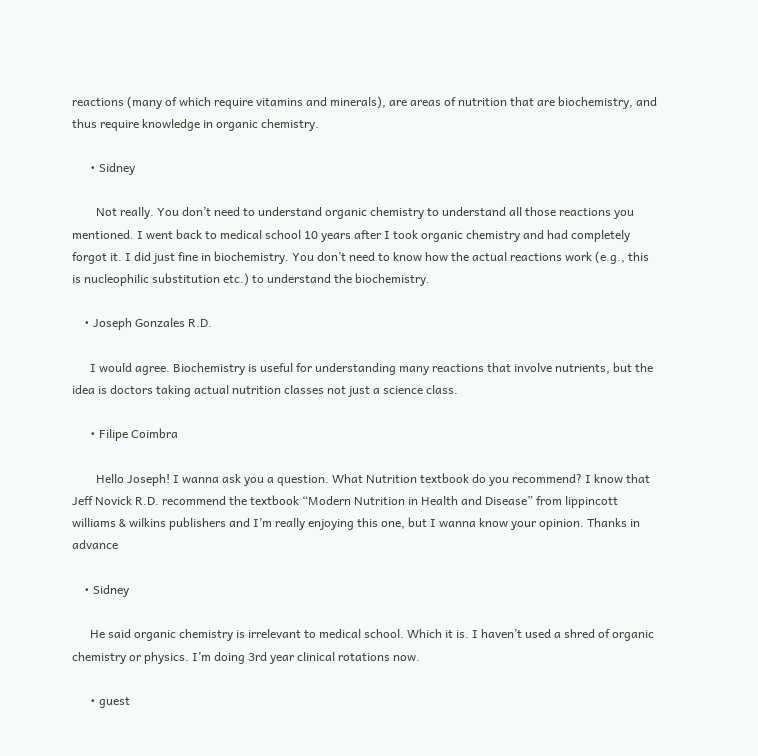reactions (many of which require vitamins and minerals), are areas of nutrition that are biochemistry, and thus require knowledge in organic chemistry.

      • Sidney

        Not really. You don’t need to understand organic chemistry to understand all those reactions you mentioned. I went back to medical school 10 years after I took organic chemistry and had completely forgot it. I did just fine in biochemistry. You don’t need to know how the actual reactions work (e.g., this is nucleophilic substitution etc.) to understand the biochemistry.

    • Joseph Gonzales R.D.

      I would agree. Biochemistry is useful for understanding many reactions that involve nutrients, but the idea is doctors taking actual nutrition classes not just a science class.

      • Filipe Coimbra

        Hello Joseph! I wanna ask you a question. What Nutrition textbook do you recommend? I know that Jeff Novick R.D. recommend the textbook “Modern Nutrition in Health and Disease” from lippincott williams & wilkins publishers and I’m really enjoying this one, but I wanna know your opinion. Thanks in advance

    • Sidney

      He said organic chemistry is irrelevant to medical school. Which it is. I haven’t used a shred of organic chemistry or physics. I’m doing 3rd year clinical rotations now.

      • guest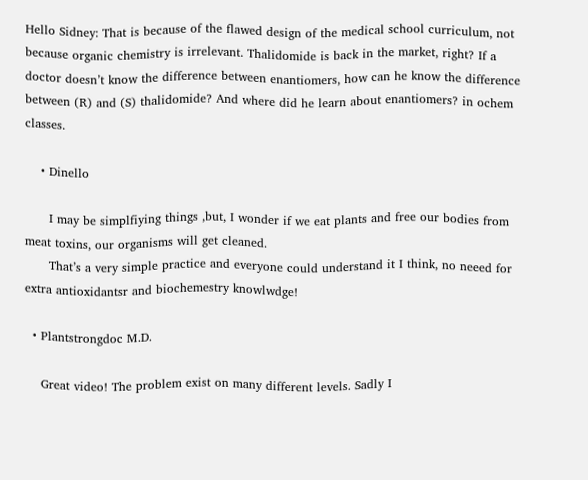Hello Sidney: That is because of the flawed design of the medical school curriculum, not because organic chemistry is irrelevant. Thalidomide is back in the market, right? If a doctor doesn’t know the difference between enantiomers, how can he know the difference between (R) and (S) thalidomide? And where did he learn about enantiomers? in ochem classes.

    • Dinello

      I may be simplfiying things ,but, I wonder if we eat plants and free our bodies from meat toxins, our organisms will get cleaned.
      That’s a very simple practice and everyone could understand it I think, no neeed for extra antioxidantsr and biochemestry knowlwdge!

  • Plantstrongdoc M.D.

    Great video! The problem exist on many different levels. Sadly I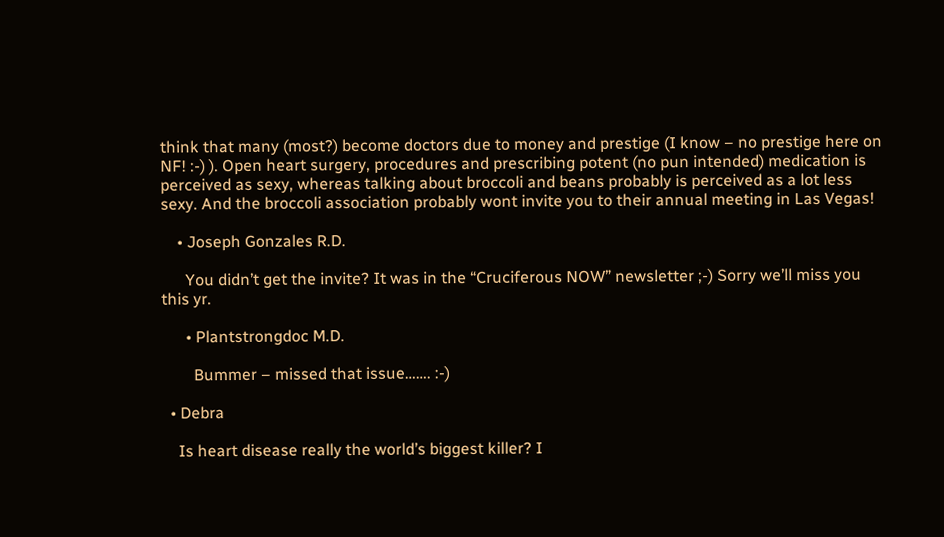think that many (most?) become doctors due to money and prestige (I know – no prestige here on NF! :-) ). Open heart surgery, procedures and prescribing potent (no pun intended) medication is perceived as sexy, whereas talking about broccoli and beans probably is perceived as a lot less sexy. And the broccoli association probably wont invite you to their annual meeting in Las Vegas!

    • Joseph Gonzales R.D.

      You didn’t get the invite? It was in the “Cruciferous NOW” newsletter ;-) Sorry we’ll miss you this yr.

      • Plantstrongdoc M.D.

        Bummer – missed that issue……. :-)

  • Debra

    Is heart disease really the world’s biggest killer? I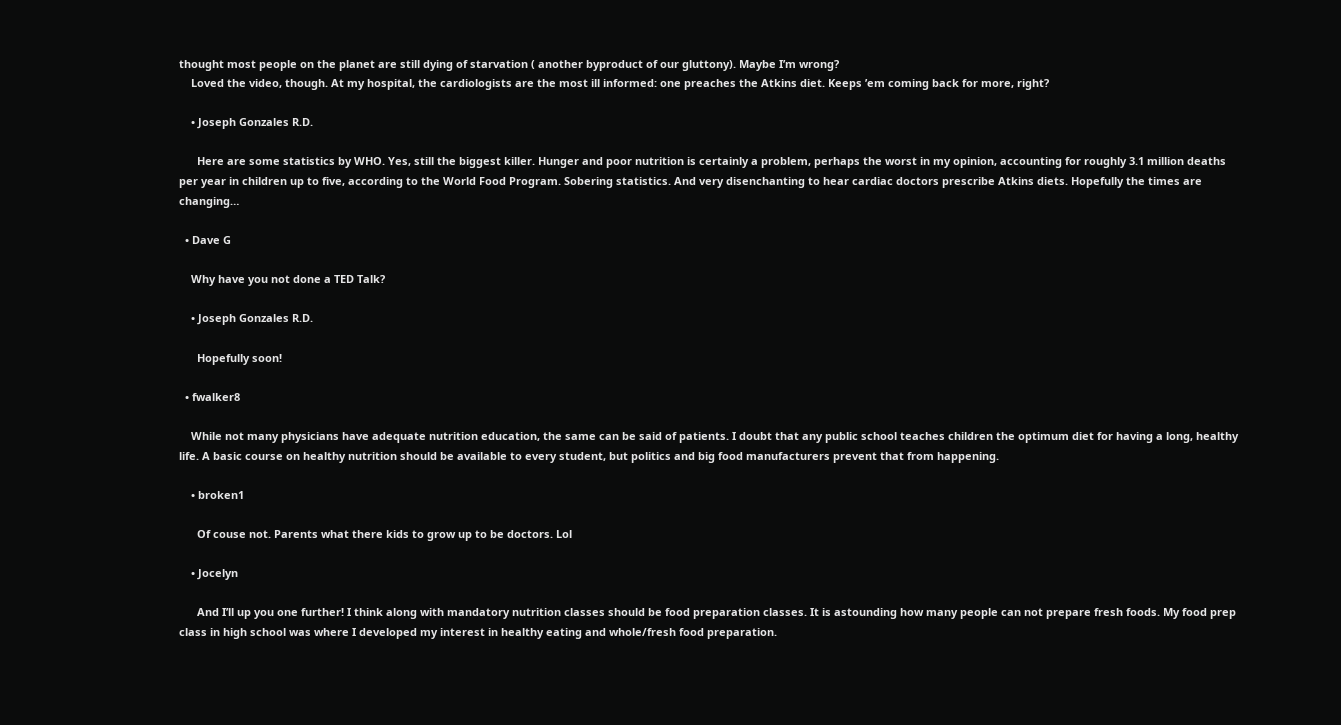thought most people on the planet are still dying of starvation ( another byproduct of our gluttony). Maybe I’m wrong?
    Loved the video, though. At my hospital, the cardiologists are the most ill informed: one preaches the Atkins diet. Keeps ’em coming back for more, right?

    • Joseph Gonzales R.D.

      Here are some statistics by WHO. Yes, still the biggest killer. Hunger and poor nutrition is certainly a problem, perhaps the worst in my opinion, accounting for roughly 3.1 million deaths per year in children up to five, according to the World Food Program. Sobering statistics. And very disenchanting to hear cardiac doctors prescribe Atkins diets. Hopefully the times are changing…

  • Dave G

    Why have you not done a TED Talk?

    • Joseph Gonzales R.D.

      Hopefully soon!

  • fwalker8

    While not many physicians have adequate nutrition education, the same can be said of patients. I doubt that any public school teaches children the optimum diet for having a long, healthy life. A basic course on healthy nutrition should be available to every student, but politics and big food manufacturers prevent that from happening.

    • broken1

      Of couse not. Parents what there kids to grow up to be doctors. Lol

    • Jocelyn

      And I’ll up you one further! I think along with mandatory nutrition classes should be food preparation classes. It is astounding how many people can not prepare fresh foods. My food prep class in high school was where I developed my interest in healthy eating and whole/fresh food preparation.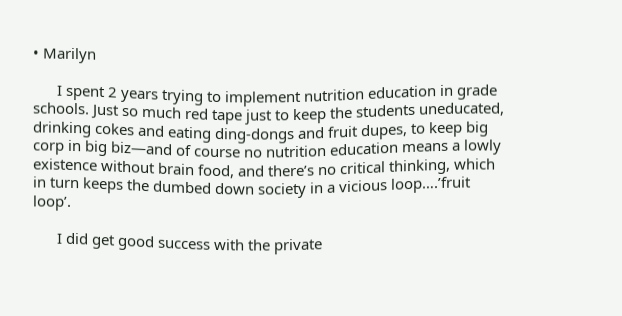• Marilyn

      I spent 2 years trying to implement nutrition education in grade schools. Just so much red tape just to keep the students uneducated, drinking cokes and eating ding-dongs and fruit dupes, to keep big corp in big biz—and of course no nutrition education means a lowly existence without brain food, and there’s no critical thinking, which in turn keeps the dumbed down society in a vicious loop….’fruit loop’.

      I did get good success with the private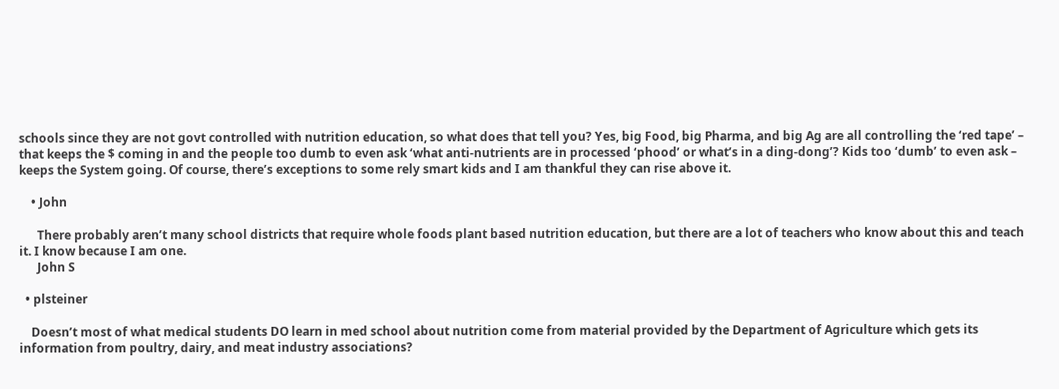schools since they are not govt controlled with nutrition education, so what does that tell you? Yes, big Food, big Pharma, and big Ag are all controlling the ‘red tape’ – that keeps the $ coming in and the people too dumb to even ask ‘what anti-nutrients are in processed ‘phood’ or what’s in a ding-dong’? Kids too ‘dumb’ to even ask – keeps the System going. Of course, there’s exceptions to some rely smart kids and I am thankful they can rise above it.

    • John

      There probably aren’t many school districts that require whole foods plant based nutrition education, but there are a lot of teachers who know about this and teach it. I know because I am one.
      John S

  • plsteiner

    Doesn’t most of what medical students DO learn in med school about nutrition come from material provided by the Department of Agriculture which gets its information from poultry, dairy, and meat industry associations?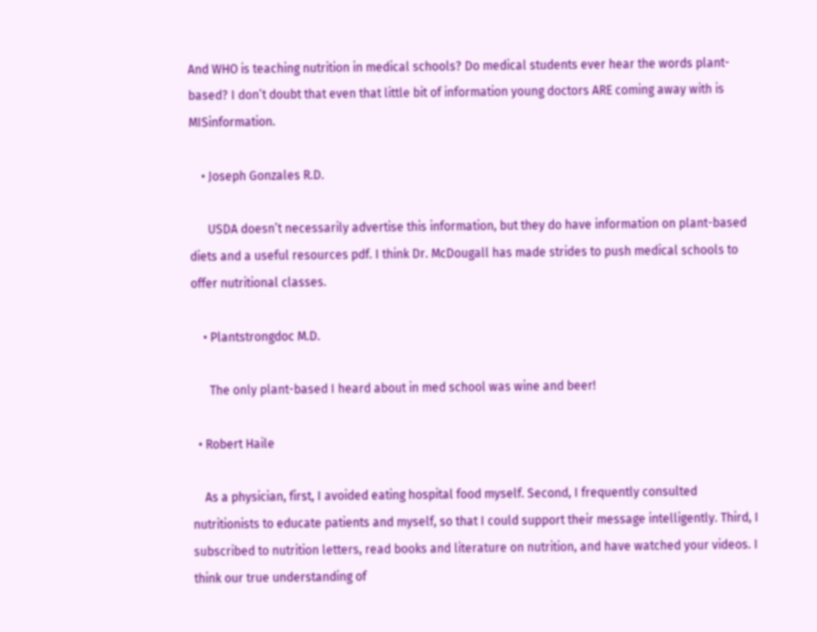And WHO is teaching nutrition in medical schools? Do medical students ever hear the words plant-based? I don’t doubt that even that little bit of information young doctors ARE coming away with is MISinformation.

    • Joseph Gonzales R.D.

      USDA doesn’t necessarily advertise this information, but they do have information on plant-based diets and a useful resources pdf. I think Dr. McDougall has made strides to push medical schools to offer nutritional classes.

    • Plantstrongdoc M.D.

      The only plant-based I heard about in med school was wine and beer!

  • Robert Haile

    As a physician, first, I avoided eating hospital food myself. Second, I frequently consulted nutritionists to educate patients and myself, so that I could support their message intelligently. Third, I subscribed to nutrition letters, read books and literature on nutrition, and have watched your videos. I think our true understanding of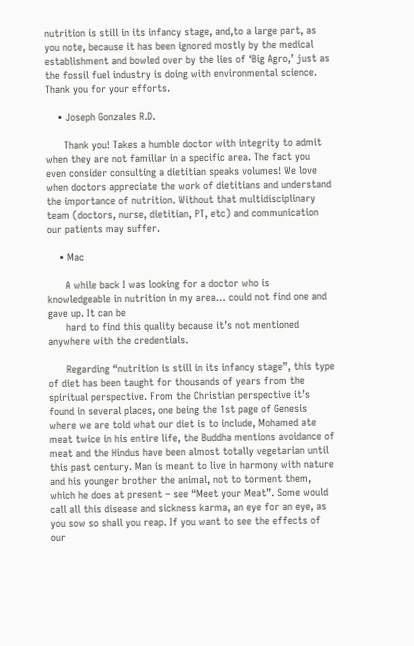nutrition is still in its infancy stage, and,to a large part, as you note, because it has been ignored mostly by the medical establishment and bowled over by the lies of ‘Big Agro,’ just as the fossil fuel industry is doing with environmental science. Thank you for your efforts.

    • Joseph Gonzales R.D.

      Thank you! Takes a humble doctor with integrity to admit when they are not familiar in a specific area. The fact you even consider consulting a dietitian speaks volumes! We love when doctors appreciate the work of dietitians and understand the importance of nutrition. Without that multidisciplinary team (doctors, nurse, dietitian, PT, etc) and communication our patients may suffer.

    • Mac

      A while back I was looking for a doctor who is knowledgeable in nutrition in my area… could not find one and gave up. It can be
      hard to find this quality because it’s not mentioned anywhere with the credentials.

      Regarding “nutrition is still in its infancy stage”, this type of diet has been taught for thousands of years from the spiritual perspective. From the Christian perspective it’s found in several places, one being the 1st page of Genesis where we are told what our diet is to include, Mohamed ate meat twice in his entire life, the Buddha mentions avoidance of meat and the Hindus have been almost totally vegetarian until this past century. Man is meant to live in harmony with nature and his younger brother the animal, not to torment them, which he does at present – see “Meet your Meat”. Some would call all this disease and sickness karma, an eye for an eye, as you sow so shall you reap. If you want to see the effects of our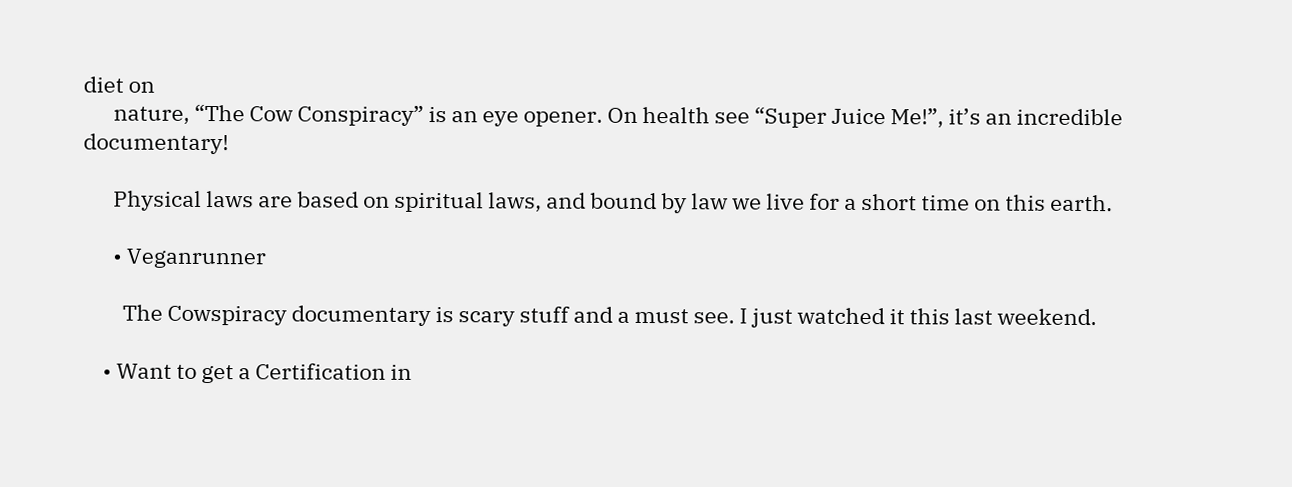diet on
      nature, “The Cow Conspiracy” is an eye opener. On health see “Super Juice Me!”, it’s an incredible documentary!

      Physical laws are based on spiritual laws, and bound by law we live for a short time on this earth.

      • Veganrunner

        The Cowspiracy documentary is scary stuff and a must see. I just watched it this last weekend.

    • Want to get a Certification in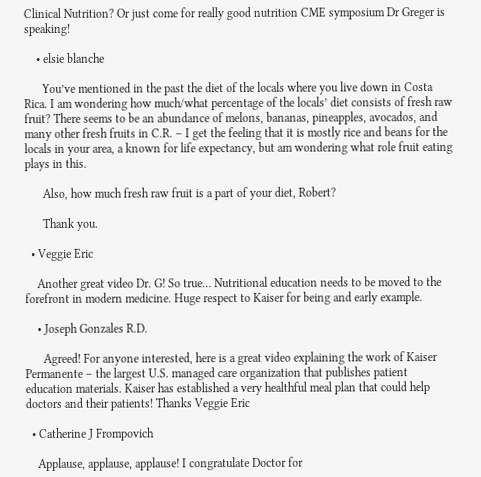Clinical Nutrition? Or just come for really good nutrition CME symposium Dr Greger is speaking!

    • elsie blanche

      You’ve mentioned in the past the diet of the locals where you live down in Costa Rica. I am wondering how much/what percentage of the locals’ diet consists of fresh raw fruit? There seems to be an abundance of melons, bananas, pineapples, avocados, and many other fresh fruits in C.R. – I get the feeling that it is mostly rice and beans for the locals in your area, a known for life expectancy, but am wondering what role fruit eating plays in this.

      Also, how much fresh raw fruit is a part of your diet, Robert?

      Thank you.

  • Veggie Eric

    Another great video Dr. G! So true… Nutritional education needs to be moved to the forefront in modern medicine. Huge respect to Kaiser for being and early example.

    • Joseph Gonzales R.D.

      Agreed! For anyone interested, here is a great video explaining the work of Kaiser Permanente – the largest U.S. managed care organization that publishes patient education materials. Kaiser has established a very healthful meal plan that could help doctors and their patients! Thanks Veggie Eric

  • Catherine J Frompovich

    Applause, applause, applause! I congratulate Doctor for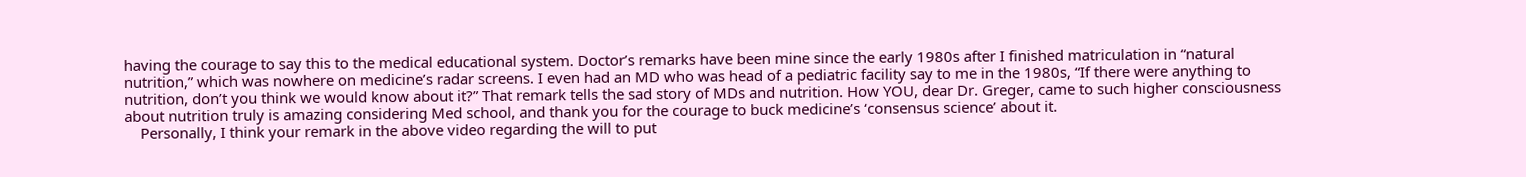having the courage to say this to the medical educational system. Doctor’s remarks have been mine since the early 1980s after I finished matriculation in “natural nutrition,” which was nowhere on medicine’s radar screens. I even had an MD who was head of a pediatric facility say to me in the 1980s, “If there were anything to nutrition, don’t you think we would know about it?” That remark tells the sad story of MDs and nutrition. How YOU, dear Dr. Greger, came to such higher consciousness about nutrition truly is amazing considering Med school, and thank you for the courage to buck medicine’s ‘consensus science’ about it.
    Personally, I think your remark in the above video regarding the will to put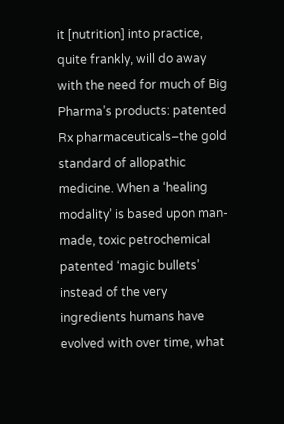it [nutrition] into practice, quite frankly, will do away with the need for much of Big Pharma’s products: patented Rx pharmaceuticals–the gold standard of allopathic medicine. When a ‘healing modality’ is based upon man-made, toxic petrochemical patented ‘magic bullets’ instead of the very ingredients humans have evolved with over time, what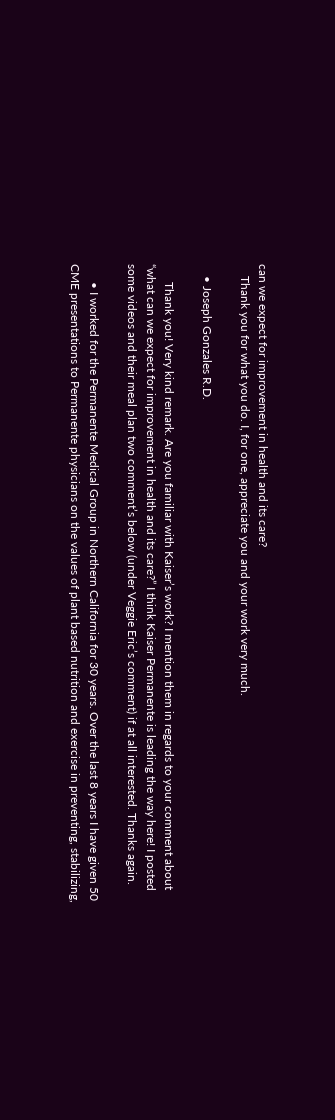can we expect for improvement in health and its care?
    Thank you for what you do. I, for one, appreciate you and your work very much.

    • Joseph Gonzales R.D.

      Thank you! Very kind remark. Are you familiar with Kaiser’s work? I mention them in regards to your comment about “what can we expect for improvement in health and its care?” I think Kaiser Permanente is leading the way here! I posted some videos and their meal plan two comment’s below (under Veggie Eric’s comment) if at all interested. Thanks again.

      • I worked for the Permanente Medical Group in Northern California for 30 years. Over the last 8 years I have given 50 CME presentations to Permanente physicians on the values of plant based nutrition and exercise in preventing, stabilizing,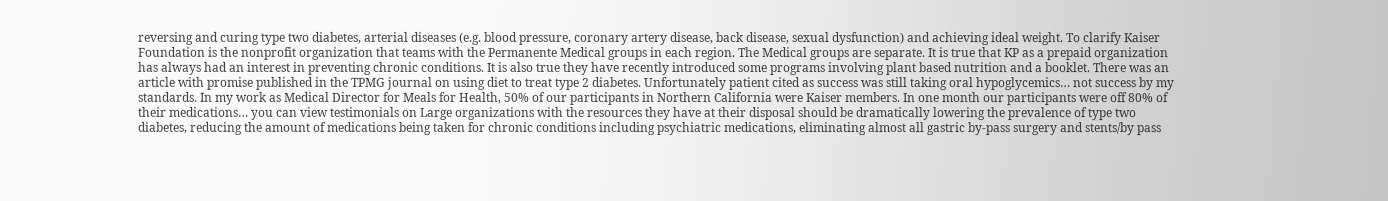reversing and curing type two diabetes, arterial diseases (e.g. blood pressure, coronary artery disease, back disease, sexual dysfunction) and achieving ideal weight. To clarify Kaiser Foundation is the nonprofit organization that teams with the Permanente Medical groups in each region. The Medical groups are separate. It is true that KP as a prepaid organization has always had an interest in preventing chronic conditions. It is also true they have recently introduced some programs involving plant based nutrition and a booklet. There was an article with promise published in the TPMG journal on using diet to treat type 2 diabetes. Unfortunately patient cited as success was still taking oral hypoglycemics… not success by my standards. In my work as Medical Director for Meals for Health, 50% of our participants in Northern California were Kaiser members. In one month our participants were off 80% of their medications… you can view testimonials on Large organizations with the resources they have at their disposal should be dramatically lowering the prevalence of type two diabetes, reducing the amount of medications being taken for chronic conditions including psychiatric medications, eliminating almost all gastric by-pass surgery and stents/by pass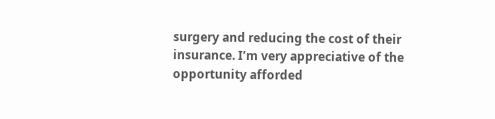surgery and reducing the cost of their insurance. I’m very appreciative of the opportunity afforded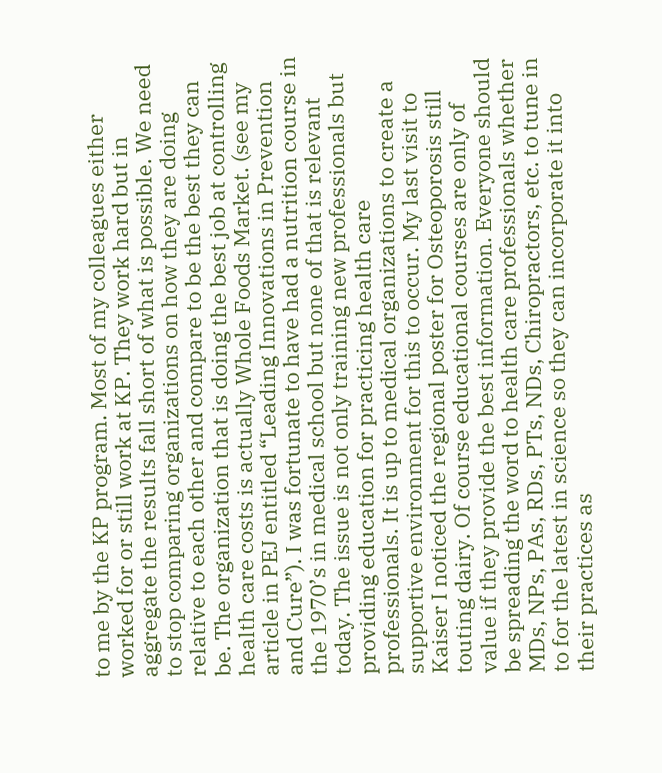to me by the KP program. Most of my colleagues either worked for or still work at KP. They work hard but in aggregate the results fall short of what is possible. We need to stop comparing organizations on how they are doing relative to each other and compare to be the best they can be. The organization that is doing the best job at controlling health care costs is actually Whole Foods Market. (see my article in PEJ entitled “Leading Innovations in Prevention and Cure”). I was fortunate to have had a nutrition course in the 1970’s in medical school but none of that is relevant today. The issue is not only training new professionals but providing education for practicing health care professionals. It is up to medical organizations to create a supportive environment for this to occur. My last visit to Kaiser I noticed the regional poster for Osteoporosis still touting dairy. Of course educational courses are only of value if they provide the best information. Everyone should be spreading the word to health care professionals whether MDs, NPs, PAs, RDs, PTs, NDs, Chiropractors, etc. to tune in to for the latest in science so they can incorporate it into their practices as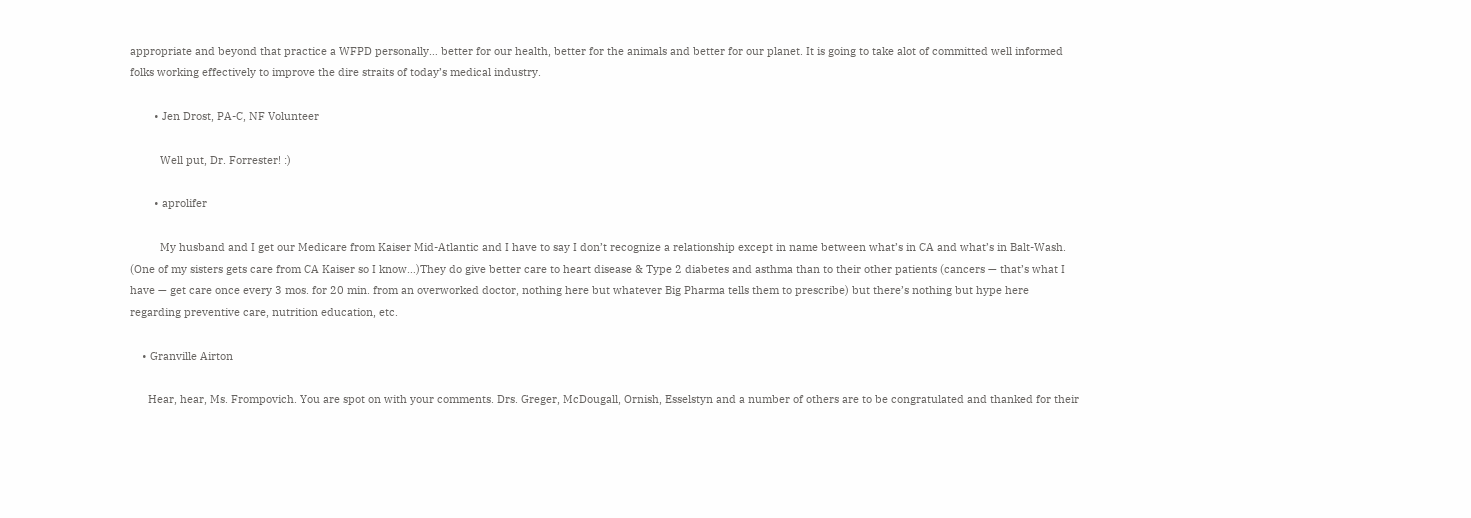appropriate and beyond that practice a WFPD personally… better for our health, better for the animals and better for our planet. It is going to take alot of committed well informed folks working effectively to improve the dire straits of today’s medical industry.

        • Jen Drost, PA-C, NF Volunteer

          Well put, Dr. Forrester! :)

        • aprolifer

          My husband and I get our Medicare from Kaiser Mid-Atlantic and I have to say I don’t recognize a relationship except in name between what’s in CA and what’s in Balt-Wash. (One of my sisters gets care from CA Kaiser so I know…)They do give better care to heart disease & Type 2 diabetes and asthma than to their other patients (cancers — that’s what I have — get care once every 3 mos. for 20 min. from an overworked doctor, nothing here but whatever Big Pharma tells them to prescribe) but there’s nothing but hype here regarding preventive care, nutrition education, etc.

    • Granville Airton

      Hear, hear, Ms. Frompovich. You are spot on with your comments. Drs. Greger, McDougall, Ornish, Esselstyn and a number of others are to be congratulated and thanked for their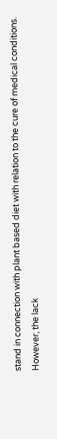stand in connection with plant based diet with relation to the cure of medical conditions. However, the lack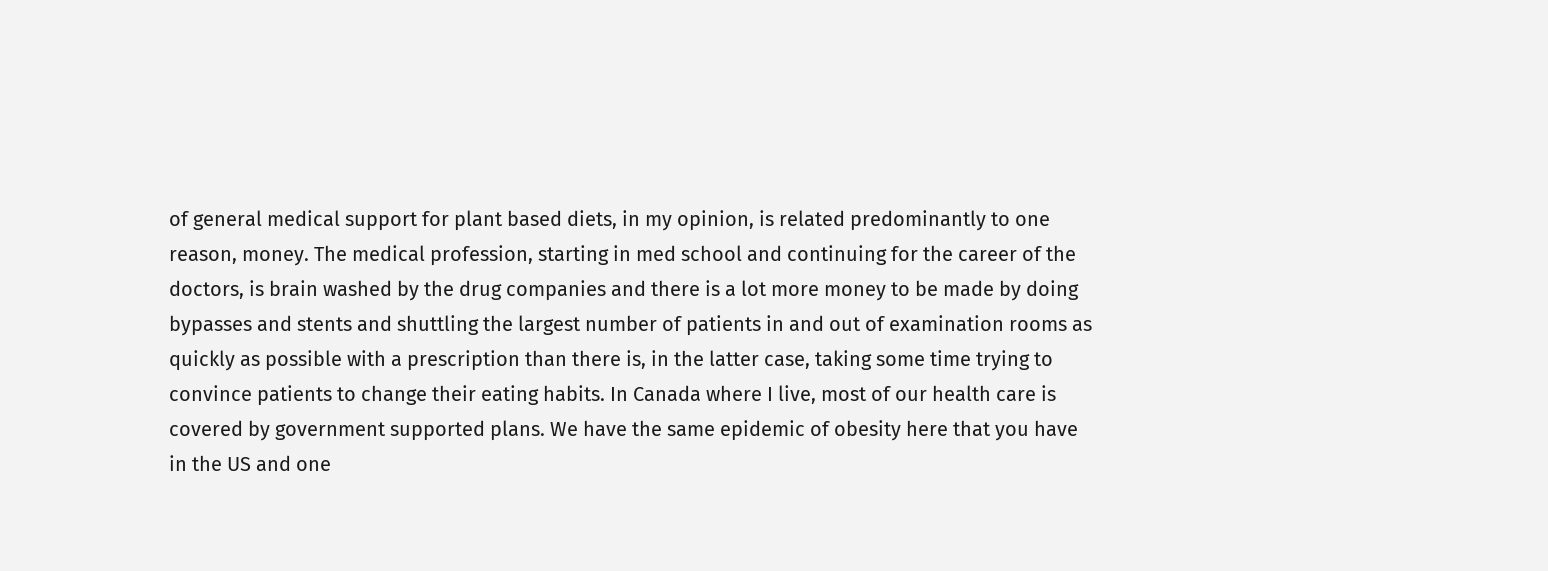of general medical support for plant based diets, in my opinion, is related predominantly to one reason, money. The medical profession, starting in med school and continuing for the career of the doctors, is brain washed by the drug companies and there is a lot more money to be made by doing bypasses and stents and shuttling the largest number of patients in and out of examination rooms as quickly as possible with a prescription than there is, in the latter case, taking some time trying to convince patients to change their eating habits. In Canada where I live, most of our health care is covered by government supported plans. We have the same epidemic of obesity here that you have in the US and one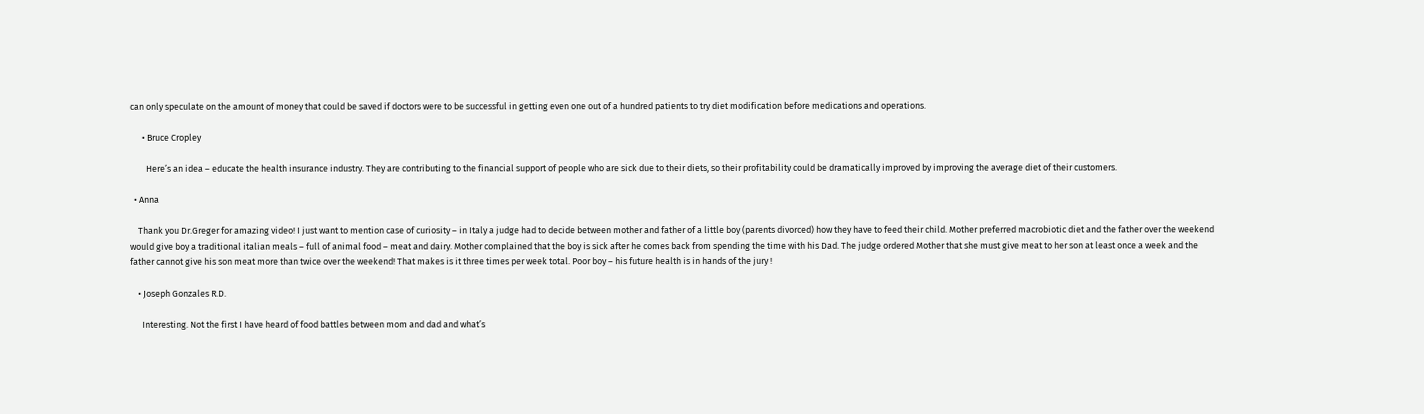can only speculate on the amount of money that could be saved if doctors were to be successful in getting even one out of a hundred patients to try diet modification before medications and operations.

      • Bruce Cropley

        Here’s an idea – educate the health insurance industry. They are contributing to the financial support of people who are sick due to their diets, so their profitability could be dramatically improved by improving the average diet of their customers.

  • Anna

    Thank you Dr.Greger for amazing video! I just want to mention case of curiosity – in Italy a judge had to decide between mother and father of a little boy (parents divorced) how they have to feed their child. Mother preferred macrobiotic diet and the father over the weekend would give boy a traditional italian meals – full of animal food – meat and dairy. Mother complained that the boy is sick after he comes back from spending the time with his Dad. The judge ordered Mother that she must give meat to her son at least once a week and the father cannot give his son meat more than twice over the weekend! That makes is it three times per week total. Poor boy – his future health is in hands of the jury !

    • Joseph Gonzales R.D.

      Interesting. Not the first I have heard of food battles between mom and dad and what’s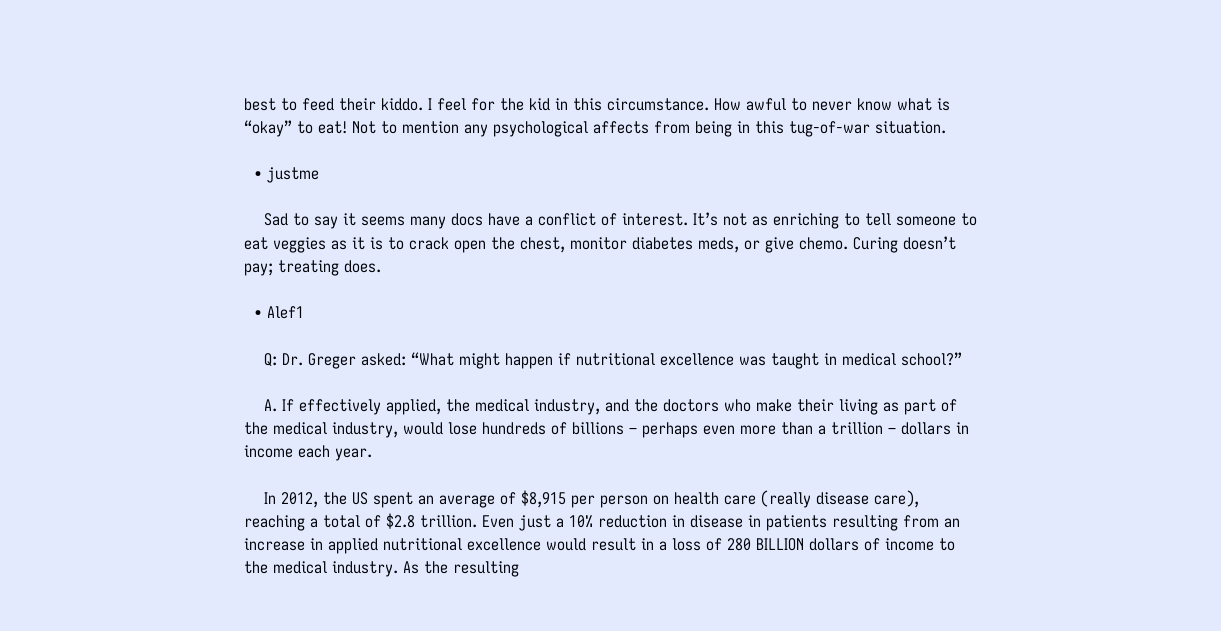best to feed their kiddo. I feel for the kid in this circumstance. How awful to never know what is “okay” to eat! Not to mention any psychological affects from being in this tug-of-war situation.

  • justme

    Sad to say it seems many docs have a conflict of interest. It’s not as enriching to tell someone to eat veggies as it is to crack open the chest, monitor diabetes meds, or give chemo. Curing doesn’t pay; treating does.

  • Alef1

    Q: Dr. Greger asked: “What might happen if nutritional excellence was taught in medical school?”

    A. If effectively applied, the medical industry, and the doctors who make their living as part of the medical industry, would lose hundreds of billions – perhaps even more than a trillion – dollars in income each year.

    In 2012, the US spent an average of $8,915 per person on health care (really disease care), reaching a total of $2.8 trillion. Even just a 10% reduction in disease in patients resulting from an increase in applied nutritional excellence would result in a loss of 280 BILLION dollars of income to the medical industry. As the resulting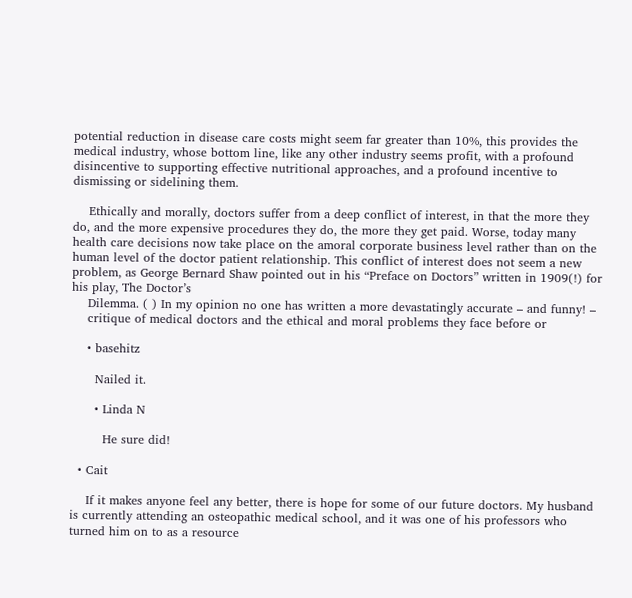potential reduction in disease care costs might seem far greater than 10%, this provides the medical industry, whose bottom line, like any other industry seems profit, with a profound disincentive to supporting effective nutritional approaches, and a profound incentive to dismissing or sidelining them.

    Ethically and morally, doctors suffer from a deep conflict of interest, in that the more they do, and the more expensive procedures they do, the more they get paid. Worse, today many health care decisions now take place on the amoral corporate business level rather than on the human level of the doctor patient relationship. This conflict of interest does not seem a new problem, as George Bernard Shaw pointed out in his “Preface on Doctors” written in 1909(!) for his play, The Doctor’s
    Dilemma. ( ) In my opinion no one has written a more devastatingly accurate – and funny! –
    critique of medical doctors and the ethical and moral problems they face before or

    • basehitz

      Nailed it.

      • Linda N

        He sure did!

  • Cait

    If it makes anyone feel any better, there is hope for some of our future doctors. My husband is currently attending an osteopathic medical school, and it was one of his professors who turned him on to as a resource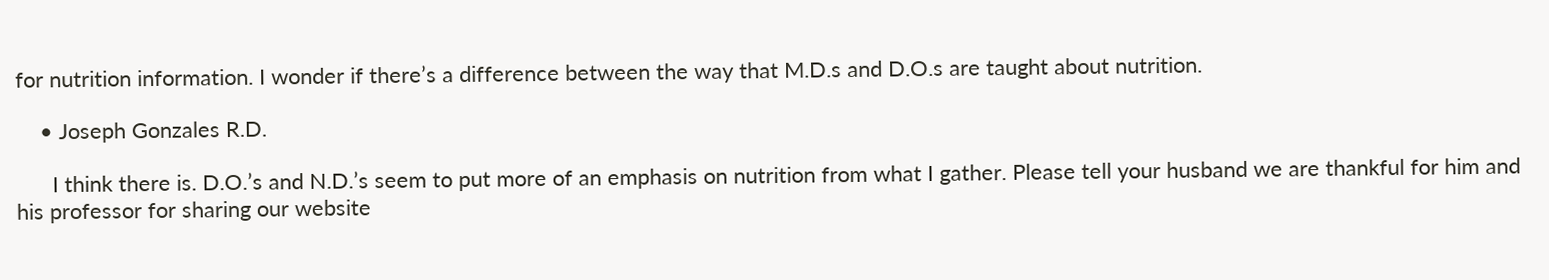for nutrition information. I wonder if there’s a difference between the way that M.D.s and D.O.s are taught about nutrition.

    • Joseph Gonzales R.D.

      I think there is. D.O.’s and N.D.’s seem to put more of an emphasis on nutrition from what I gather. Please tell your husband we are thankful for him and his professor for sharing our website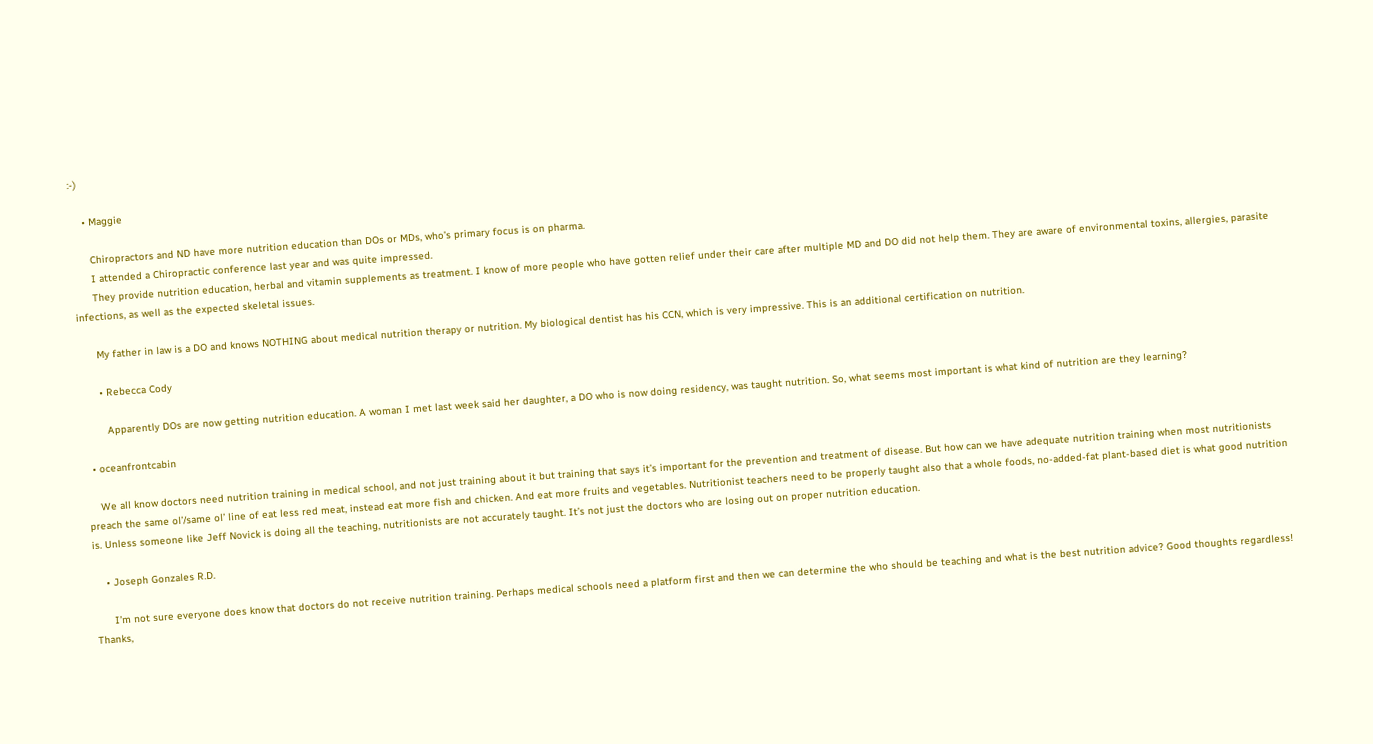:-)

    • Maggie

      Chiropractors and ND have more nutrition education than DOs or MDs, who’s primary focus is on pharma.
      I attended a Chiropractic conference last year and was quite impressed.
      They provide nutrition education, herbal and vitamin supplements as treatment. I know of more people who have gotten relief under their care after multiple MD and DO did not help them. They are aware of environmental toxins, allergies, parasite infections, as well as the expected skeletal issues.

      My father in law is a DO and knows NOTHING about medical nutrition therapy or nutrition. My biological dentist has his CCN, which is very impressive. This is an additional certification on nutrition.

      • Rebecca Cody

        Apparently DOs are now getting nutrition education. A woman I met last week said her daughter, a DO who is now doing residency, was taught nutrition. So, what seems most important is what kind of nutrition are they learning?

  • oceanfrontcabin

    We all know doctors need nutrition training in medical school, and not just training about it but training that says it’s important for the prevention and treatment of disease. But how can we have adequate nutrition training when most nutritionists preach the same ol’/same ol’ line of eat less red meat, instead eat more fish and chicken. And eat more fruits and vegetables. Nutritionist teachers need to be properly taught also that a whole foods, no-added-fat plant-based diet is what good nutrition is. Unless someone like Jeff Novick is doing all the teaching, nutritionists are not accurately taught. It’s not just the doctors who are losing out on proper nutrition education.

    • Joseph Gonzales R.D.

      I’m not sure everyone does know that doctors do not receive nutrition training. Perhaps medical schools need a platform first and then we can determine the who should be teaching and what is the best nutrition advice? Good thoughts regardless! Thanks,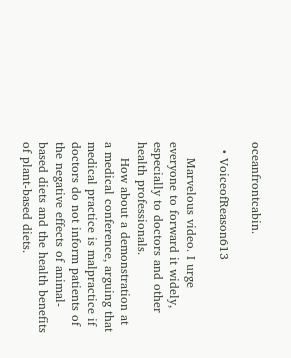oceanfrontcabin.

  • VoiceofReason613

    Marvelous video. I urge everyone to forward it widely, especially to doctors and other health professionals.
    How about a demonstration at a medical conference, arguing that medical practice is malpractice if doctors do not inform patients of the negative effects of animal-based diets and the health benefits of plant-based diets.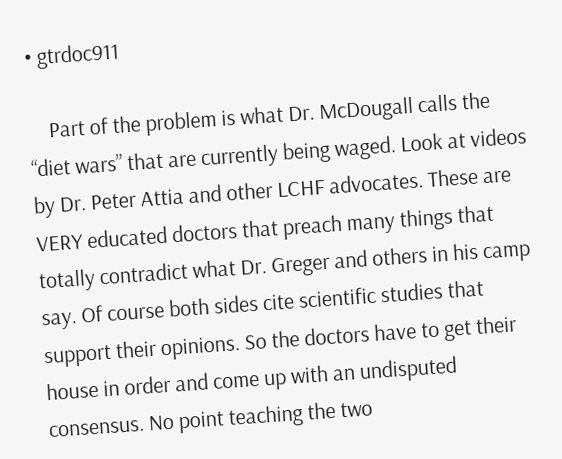• gtrdoc911

    Part of the problem is what Dr. McDougall calls the “diet wars” that are currently being waged. Look at videos by Dr. Peter Attia and other LCHF advocates. These are VERY educated doctors that preach many things that totally contradict what Dr. Greger and others in his camp say. Of course both sides cite scientific studies that support their opinions. So the doctors have to get their house in order and come up with an undisputed consensus. No point teaching the two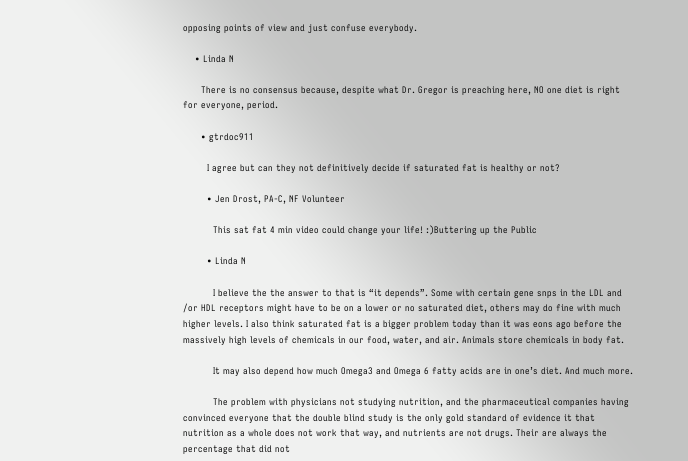opposing points of view and just confuse everybody.

    • Linda N

      There is no consensus because, despite what Dr. Gregor is preaching here, NO one diet is right for everyone, period.

      • gtrdoc911

        I agree but can they not definitively decide if saturated fat is healthy or not?

        • Jen Drost, PA-C, NF Volunteer

          This sat fat 4 min video could change your life! :)Buttering up the Public

        • Linda N

          I believe the the answer to that is “it depends”. Some with certain gene snps in the LDL and /or HDL receptors might have to be on a lower or no saturated diet, others may do fine with much higher levels. I also think saturated fat is a bigger problem today than it was eons ago before the massively high levels of chemicals in our food, water, and air. Animals store chemicals in body fat.

          It may also depend how much Omega3 and Omega 6 fatty acids are in one’s diet. And much more.

          The problem with physicians not studying nutrition, and the pharmaceutical companies having convinced everyone that the double blind study is the only gold standard of evidence it that nutrition as a whole does not work that way, and nutrients are not drugs. Their are always the percentage that did not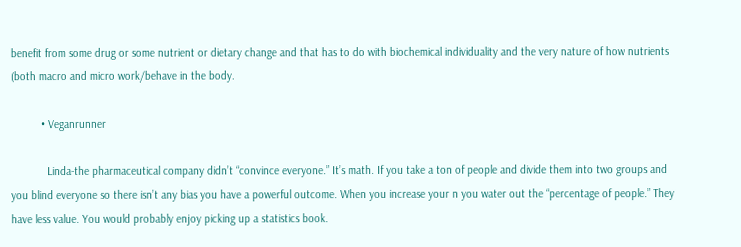benefit from some drug or some nutrient or dietary change and that has to do with biochemical individuality and the very nature of how nutrients (both macro and micro work/behave in the body.

          • Veganrunner

            Linda-the pharmaceutical company didn’t “convince everyone.” It’s math. If you take a ton of people and divide them into two groups and you blind everyone so there isn’t any bias you have a powerful outcome. When you increase your n you water out the “percentage of people.” They have less value. You would probably enjoy picking up a statistics book.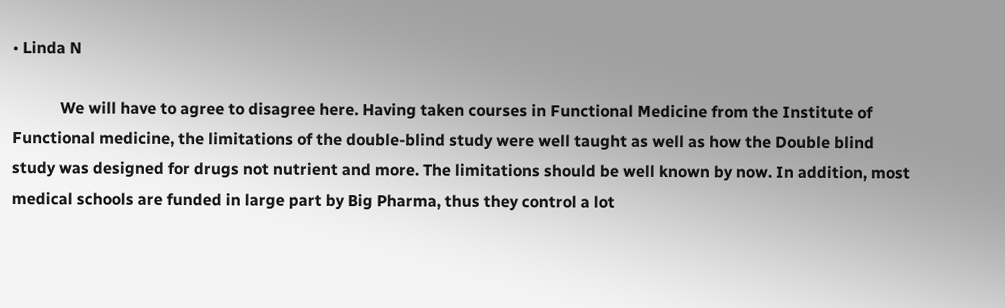• Linda N

            We will have to agree to disagree here. Having taken courses in Functional Medicine from the Institute of Functional medicine, the limitations of the double-blind study were well taught as well as how the Double blind study was designed for drugs not nutrient and more. The limitations should be well known by now. In addition, most medical schools are funded in large part by Big Pharma, thus they control a lot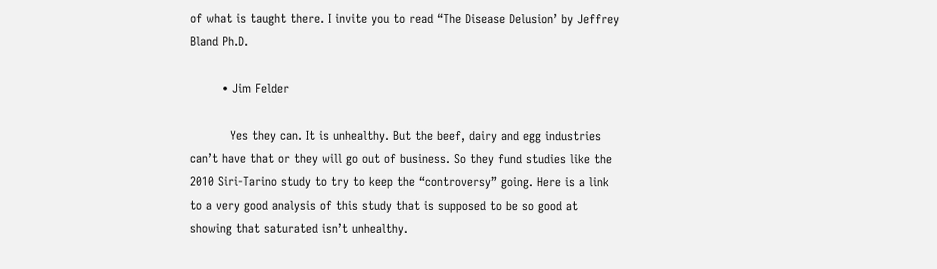of what is taught there. I invite you to read “The Disease Delusion’ by Jeffrey Bland Ph.D.

        • Jim Felder

          Yes they can. It is unhealthy. But the beef, dairy and egg industries can’t have that or they will go out of business. So they fund studies like the 2010 Siri-Tarino study to try to keep the “controversy” going. Here is a link to a very good analysis of this study that is supposed to be so good at showing that saturated isn’t unhealthy.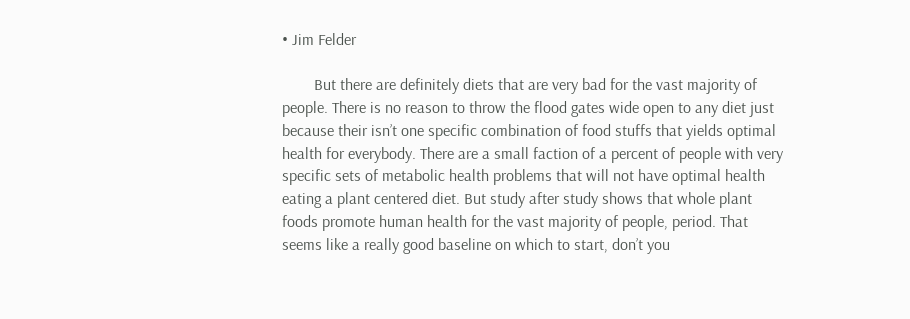• Jim Felder

        But there are definitely diets that are very bad for the vast majority of people. There is no reason to throw the flood gates wide open to any diet just because their isn’t one specific combination of food stuffs that yields optimal health for everybody. There are a small faction of a percent of people with very specific sets of metabolic health problems that will not have optimal health eating a plant centered diet. But study after study shows that whole plant foods promote human health for the vast majority of people, period. That seems like a really good baseline on which to start, don’t you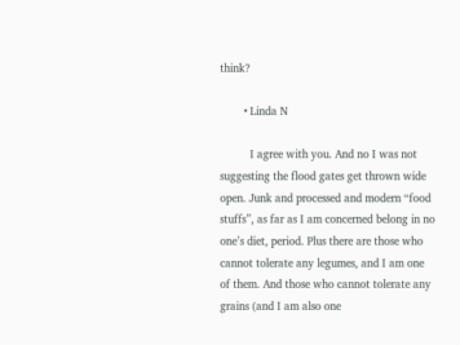think?

        • Linda N

          I agree with you. And no I was not suggesting the flood gates get thrown wide open. Junk and processed and modern “food stuffs”, as far as I am concerned belong in no one’s diet, period. Plus there are those who cannot tolerate any legumes, and I am one of them. And those who cannot tolerate any grains (and I am also one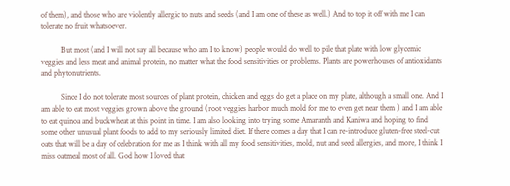of them), and those who are violently allergic to nuts and seeds (and I am one of these as well.) And to top it off with me I can tolerate no fruit whatsoever.

          But most (and I will not say all because who am I to know) people would do well to pile that plate with low glycemic veggies and less meat and animal protein, no matter what the food sensitivities or problems. Plants are powerhouses of antioxidants and phytonutrients.

          Since I do not tolerate most sources of plant protein, chicken and eggs do get a place on my plate, although a small one. And I am able to eat most veggies grown above the ground (root veggies harbor much mold for me to even get near them ) and I am able to eat quinoa and buckwheat at this point in time. I am also looking into trying some Amaranth and Kaniwa and hoping to find some other unusual plant foods to add to my seriously limited diet. If there comes a day that I can re-introduce gluten-free steel-cut oats that will be a day of celebration for me as I think with all my food sensitivities, mold, nut and seed allergies, and more, I think I miss oatmeal most of all. God how I loved that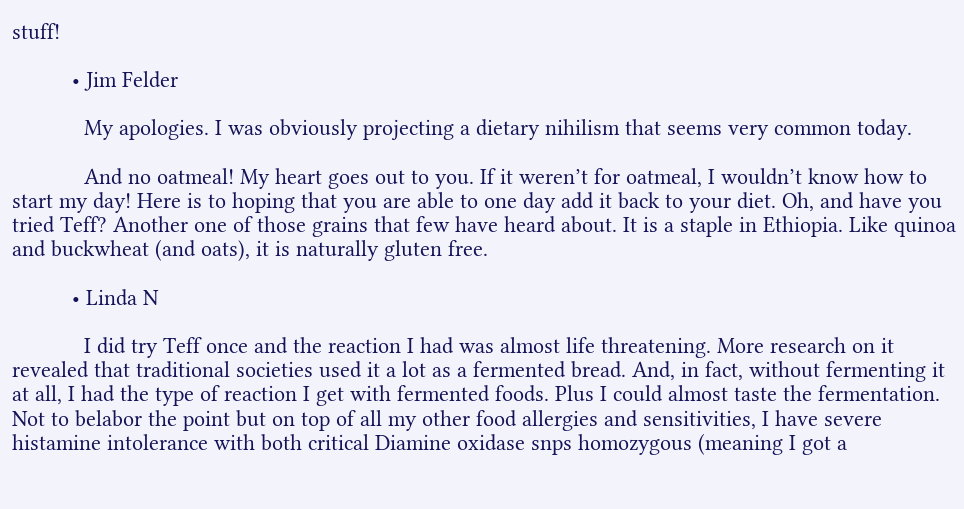stuff!

          • Jim Felder

            My apologies. I was obviously projecting a dietary nihilism that seems very common today.

            And no oatmeal! My heart goes out to you. If it weren’t for oatmeal, I wouldn’t know how to start my day! Here is to hoping that you are able to one day add it back to your diet. Oh, and have you tried Teff? Another one of those grains that few have heard about. It is a staple in Ethiopia. Like quinoa and buckwheat (and oats), it is naturally gluten free.

          • Linda N

            I did try Teff once and the reaction I had was almost life threatening. More research on it revealed that traditional societies used it a lot as a fermented bread. And, in fact, without fermenting it at all, I had the type of reaction I get with fermented foods. Plus I could almost taste the fermentation. Not to belabor the point but on top of all my other food allergies and sensitivities, I have severe histamine intolerance with both critical Diamine oxidase snps homozygous (meaning I got a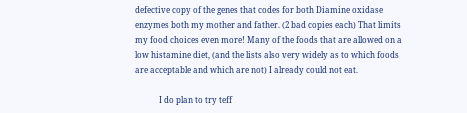defective copy of the genes that codes for both Diamine oxidase enzymes both my mother and father. (2 bad copies each) That limits my food choices even more! Many of the foods that are allowed on a low histamine diet, (and the lists also very widely as to which foods are acceptable and which are not) I already could not eat.

            I do plan to try teff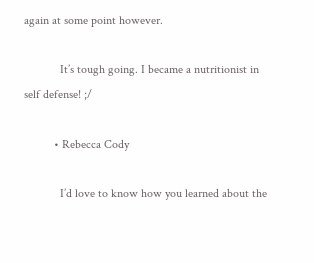again at some point however.

            It’s tough going. I became a nutritionist in self defense! ;/

          • Rebecca Cody

            I’d love to know how you learned about the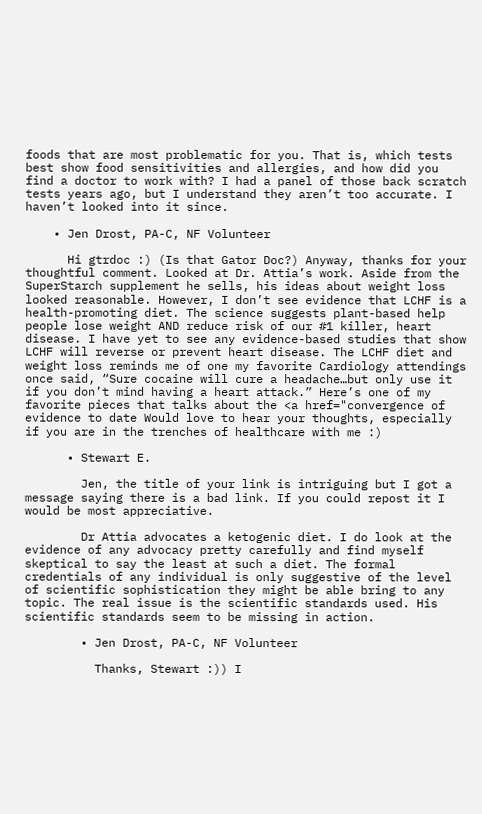foods that are most problematic for you. That is, which tests best show food sensitivities and allergies, and how did you find a doctor to work with? I had a panel of those back scratch tests years ago, but I understand they aren’t too accurate. I haven’t looked into it since.

    • Jen Drost, PA-C, NF Volunteer

      Hi gtrdoc :) (Is that Gator Doc?) Anyway, thanks for your thoughtful comment. Looked at Dr. Attia’s work. Aside from the SuperStarch supplement he sells, his ideas about weight loss looked reasonable. However, I don’t see evidence that LCHF is a health-promoting diet. The science suggests plant-based help people lose weight AND reduce risk of our #1 killer, heart disease. I have yet to see any evidence-based studies that show LCHF will reverse or prevent heart disease. The LCHF diet and weight loss reminds me of one my favorite Cardiology attendings once said, “Sure cocaine will cure a headache…but only use it if you don’t mind having a heart attack.” Here’s one of my favorite pieces that talks about the <a href="convergence of evidence to date Would love to hear your thoughts, especially if you are in the trenches of healthcare with me :)

      • Stewart E.

        Jen, the title of your link is intriguing but I got a message saying there is a bad link. If you could repost it I would be most appreciative.

        Dr Attia advocates a ketogenic diet. I do look at the evidence of any advocacy pretty carefully and find myself skeptical to say the least at such a diet. The formal credentials of any individual is only suggestive of the level of scientific sophistication they might be able bring to any topic. The real issue is the scientific standards used. His scientific standards seem to be missing in action.

        • Jen Drost, PA-C, NF Volunteer

          Thanks, Stewart :)) I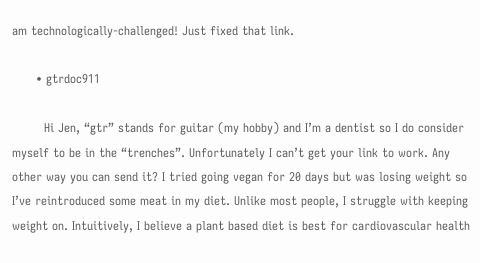am technologically-challenged! Just fixed that link.

      • gtrdoc911

        Hi Jen, “gtr” stands for guitar (my hobby) and I’m a dentist so I do consider myself to be in the “trenches”. Unfortunately I can’t get your link to work. Any other way you can send it? I tried going vegan for 20 days but was losing weight so I’ve reintroduced some meat in my diet. Unlike most people, I struggle with keeping weight on. Intuitively, I believe a plant based diet is best for cardiovascular health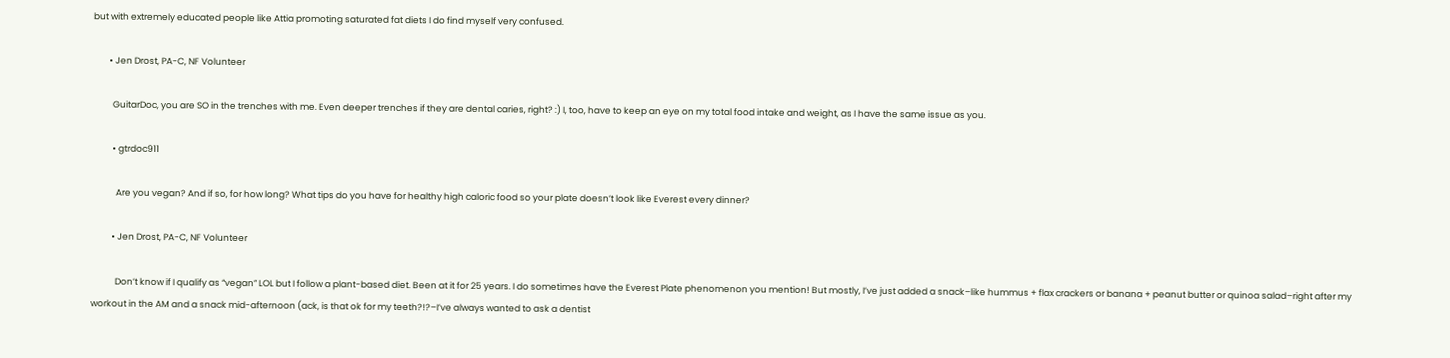but with extremely educated people like Attia promoting saturated fat diets I do find myself very confused.

        • Jen Drost, PA-C, NF Volunteer

          GuitarDoc, you are SO in the trenches with me. Even deeper trenches if they are dental caries, right? :) I, too, have to keep an eye on my total food intake and weight, as I have the same issue as you.

          • gtrdoc911

            Are you vegan? And if so, for how long? What tips do you have for healthy high caloric food so your plate doesn’t look like Everest every dinner?

          • Jen Drost, PA-C, NF Volunteer

            Don’t know if I qualify as “vegan” LOL but I follow a plant-based diet. Been at it for 25 years. I do sometimes have the Everest Plate phenomenon you mention! But mostly, I’ve just added a snack–like hummus + flax crackers or banana + peanut butter or quinoa salad–right after my workout in the AM and a snack mid-afternoon (ack, is that ok for my teeth?!?–I’ve always wanted to ask a dentist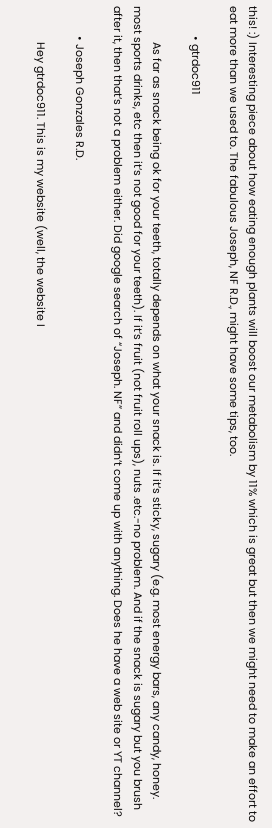this! :) Interesting piece about how eating enough plants will boost our metabolism by 11% which is great but then we might need to make an effort to eat more than we used to. The fabulous Joseph, NF R.D., might have some tips, too.

          • gtrdoc911

            As far as snack being ok for your teeth, totally depends on what your snack is. If it’s sticky, sugary (e.g. most energy bars, any candy, honey. most sports drinks, etc then it’s not good for your teeth). If it’s fruit (not fruit roll ups), nuts .etc.-no problem. And if the snack is sugary but you brush after it, then that’s not a problem either. Did google search of “Joseph. NF” and didn’t come up with anything. Does he have a web site or YT channel?

          • Joseph Gonzales R.D.

            Hey gtrdoc911. This is my website (well, the website I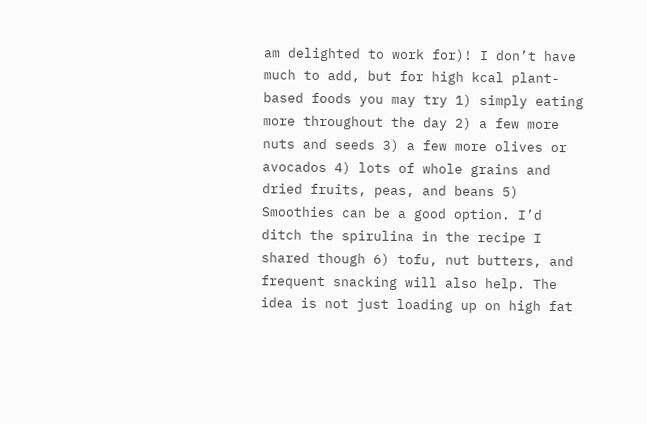am delighted to work for)! I don’t have much to add, but for high kcal plant-based foods you may try 1) simply eating more throughout the day 2) a few more nuts and seeds 3) a few more olives or avocados 4) lots of whole grains and dried fruits, peas, and beans 5) Smoothies can be a good option. I’d ditch the spirulina in the recipe I shared though 6) tofu, nut butters, and frequent snacking will also help. The idea is not just loading up on high fat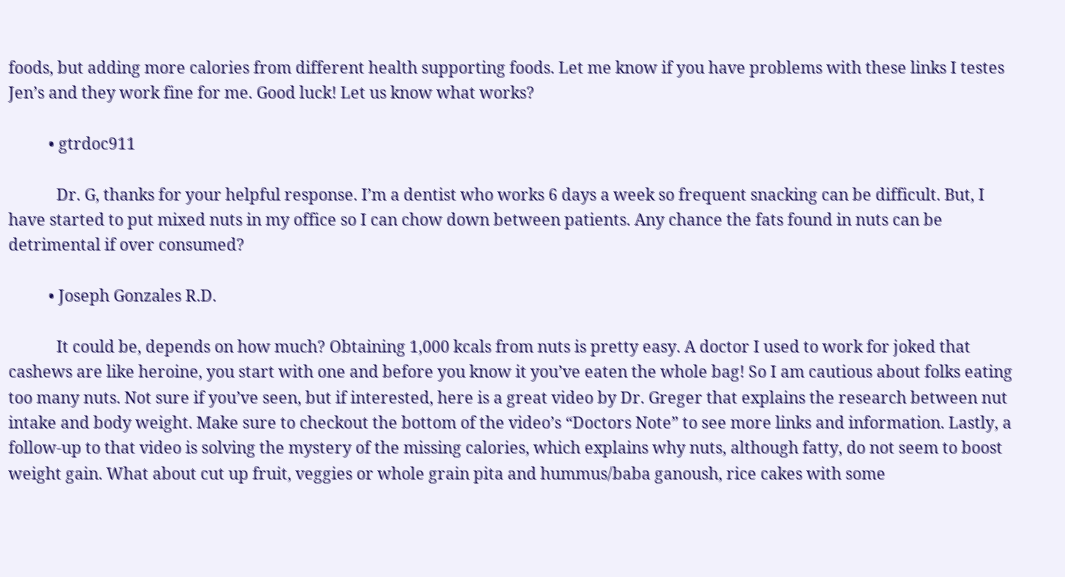foods, but adding more calories from different health supporting foods. Let me know if you have problems with these links I testes Jen’s and they work fine for me. Good luck! Let us know what works?

          • gtrdoc911

            Dr. G, thanks for your helpful response. I’m a dentist who works 6 days a week so frequent snacking can be difficult. But, I have started to put mixed nuts in my office so I can chow down between patients. Any chance the fats found in nuts can be detrimental if over consumed?

          • Joseph Gonzales R.D.

            It could be, depends on how much? Obtaining 1,000 kcals from nuts is pretty easy. A doctor I used to work for joked that cashews are like heroine, you start with one and before you know it you’ve eaten the whole bag! So I am cautious about folks eating too many nuts. Not sure if you’ve seen, but if interested, here is a great video by Dr. Greger that explains the research between nut intake and body weight. Make sure to checkout the bottom of the video’s “Doctors Note” to see more links and information. Lastly, a follow-up to that video is solving the mystery of the missing calories, which explains why nuts, although fatty, do not seem to boost weight gain. What about cut up fruit, veggies or whole grain pita and hummus/baba ganoush, rice cakes with some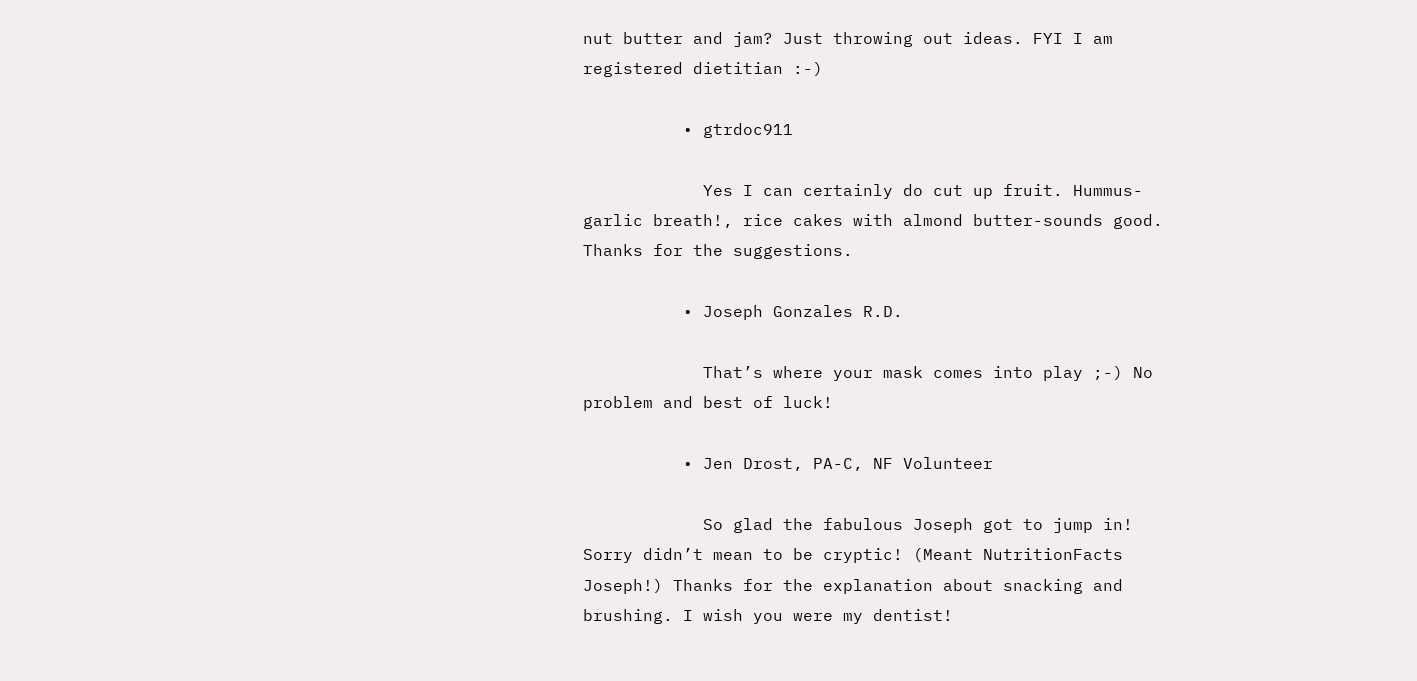nut butter and jam? Just throwing out ideas. FYI I am registered dietitian :-)

          • gtrdoc911

            Yes I can certainly do cut up fruit. Hummus- garlic breath!, rice cakes with almond butter-sounds good. Thanks for the suggestions.

          • Joseph Gonzales R.D.

            That’s where your mask comes into play ;-) No problem and best of luck!

          • Jen Drost, PA-C, NF Volunteer

            So glad the fabulous Joseph got to jump in! Sorry didn’t mean to be cryptic! (Meant NutritionFacts Joseph!) Thanks for the explanation about snacking and brushing. I wish you were my dentist!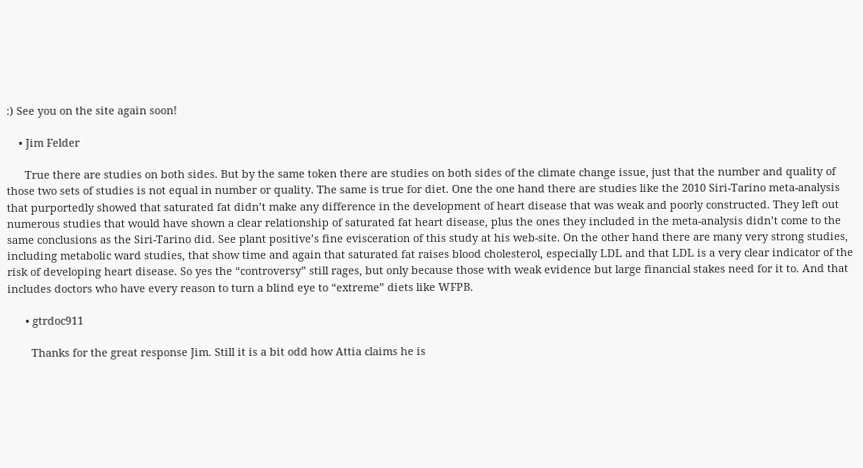:) See you on the site again soon!

    • Jim Felder

      True there are studies on both sides. But by the same token there are studies on both sides of the climate change issue, just that the number and quality of those two sets of studies is not equal in number or quality. The same is true for diet. One the one hand there are studies like the 2010 Siri-Tarino meta-analysis that purportedly showed that saturated fat didn’t make any difference in the development of heart disease that was weak and poorly constructed. They left out numerous studies that would have shown a clear relationship of saturated fat heart disease, plus the ones they included in the meta-analysis didn’t come to the same conclusions as the Siri-Tarino did. See plant positive’s fine evisceration of this study at his web-site. On the other hand there are many very strong studies, including metabolic ward studies, that show time and again that saturated fat raises blood cholesterol, especially LDL and that LDL is a very clear indicator of the risk of developing heart disease. So yes the “controversy” still rages, but only because those with weak evidence but large financial stakes need for it to. And that includes doctors who have every reason to turn a blind eye to “extreme” diets like WFPB.

      • gtrdoc911

        Thanks for the great response Jim. Still it is a bit odd how Attia claims he is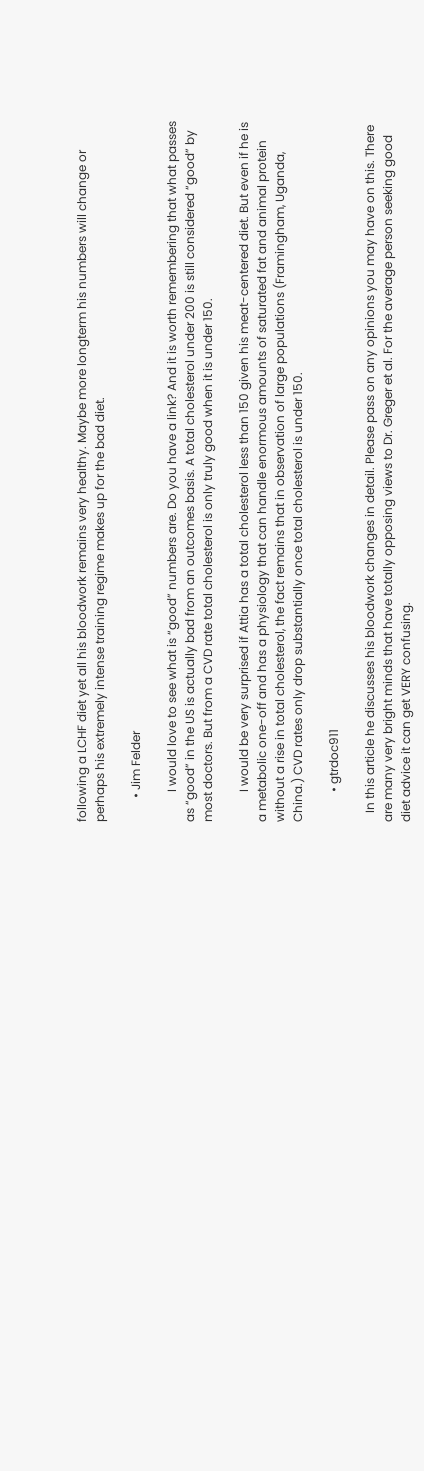following a LCHF diet yet all his bloodwork remains very healthy. Maybe more longterm his numbers will change or perhaps his extremely intense training regime makes up for the bad diet.

        • Jim Felder

          I would love to see what is “good” numbers are. Do you have a link? And it is worth remembering that what passes as “good” in the US is actually bad from an outcomes basis. A total cholesterol under 200 is still considered “good” by most doctors. But from a CVD rate total cholesterol is only truly good when it is under 150.

          I would be very surprised if Attia has a total cholesterol less than 150 given his meat-centered diet. But even if he is a metabolic one-off and has a physiology that can handle enormous amounts of saturated fat and animal protein without a rise in total cholesterol, the fact remains that in observation of large populations (Framingham, Uganda, China.) CVD rates only drop substantially once total cholesterol is under 150.

          • gtrdoc911

   In this article he discusses his bloodwork changes in detail. Please pass on any opinions you may have on this. There are many very bright minds that have totally opposing views to Dr. Greger et al. For the average person seeking good diet advice it can get VERY confusing.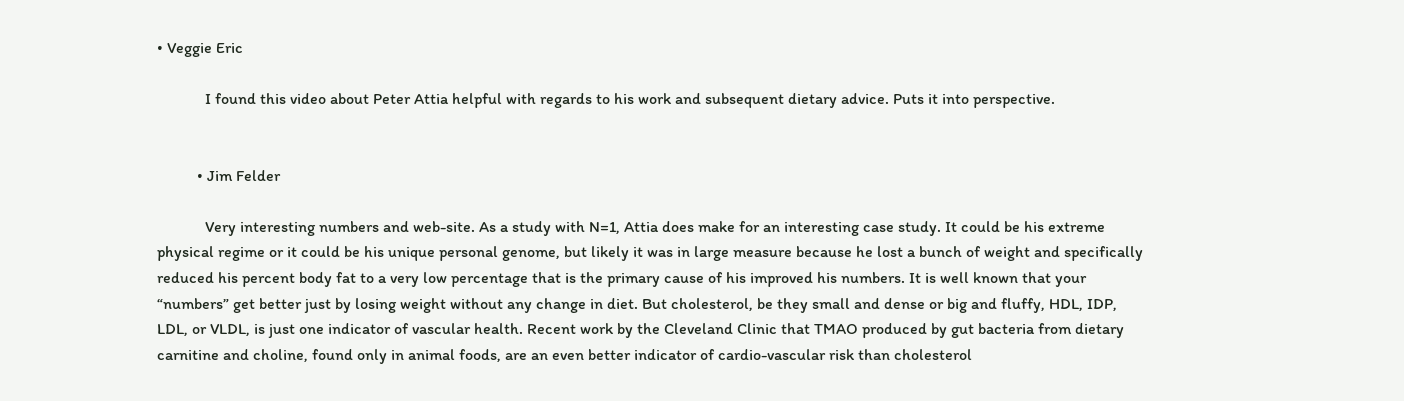• Veggie Eric

            I found this video about Peter Attia helpful with regards to his work and subsequent dietary advice. Puts it into perspective.


          • Jim Felder

            Very interesting numbers and web-site. As a study with N=1, Attia does make for an interesting case study. It could be his extreme physical regime or it could be his unique personal genome, but likely it was in large measure because he lost a bunch of weight and specifically reduced his percent body fat to a very low percentage that is the primary cause of his improved his numbers. It is well known that your “numbers” get better just by losing weight without any change in diet. But cholesterol, be they small and dense or big and fluffy, HDL, IDP, LDL, or VLDL, is just one indicator of vascular health. Recent work by the Cleveland Clinic that TMAO produced by gut bacteria from dietary carnitine and choline, found only in animal foods, are an even better indicator of cardio-vascular risk than cholesterol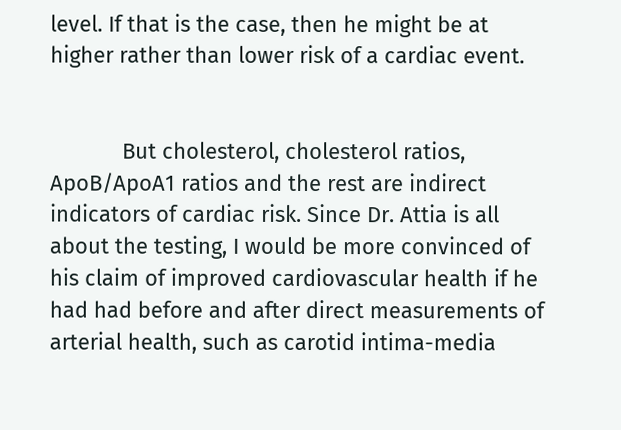level. If that is the case, then he might be at higher rather than lower risk of a cardiac event.


            But cholesterol, cholesterol ratios, ApoB/ApoA1 ratios and the rest are indirect indicators of cardiac risk. Since Dr. Attia is all about the testing, I would be more convinced of his claim of improved cardiovascular health if he had had before and after direct measurements of arterial health, such as carotid intima-media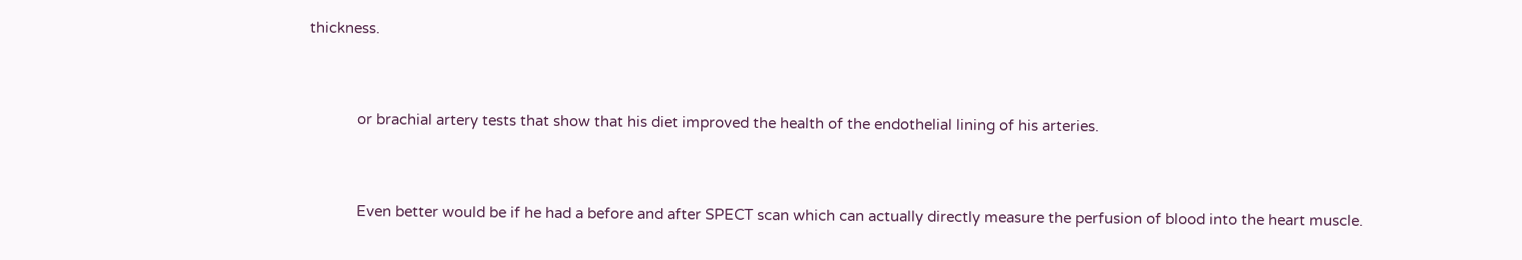thickness.


            or brachial artery tests that show that his diet improved the health of the endothelial lining of his arteries.


            Even better would be if he had a before and after SPECT scan which can actually directly measure the perfusion of blood into the heart muscle.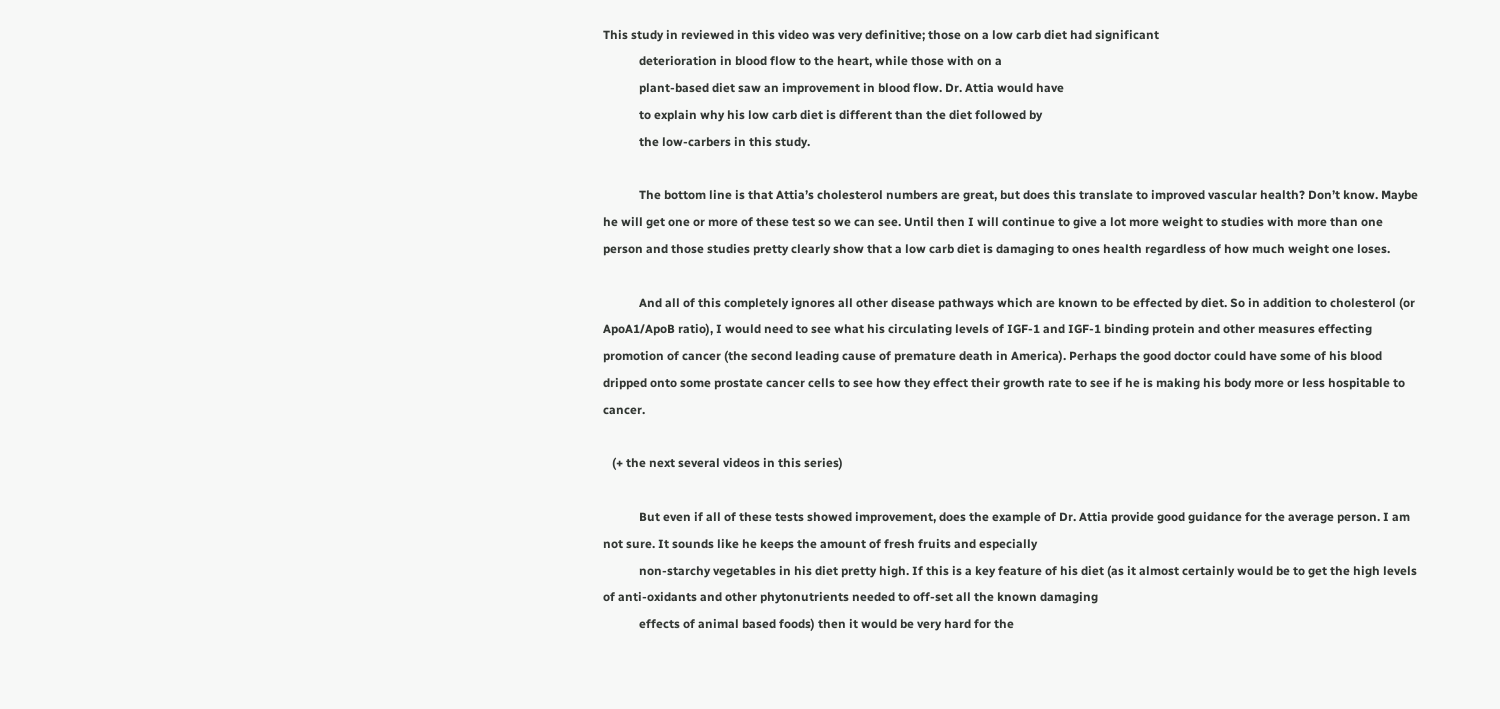This study in reviewed in this video was very definitive; those on a low carb diet had significant
            deterioration in blood flow to the heart, while those with on a
            plant-based diet saw an improvement in blood flow. Dr. Attia would have
            to explain why his low carb diet is different than the diet followed by
            the low-carbers in this study.

            The bottom line is that Attia’s cholesterol numbers are great, but does this translate to improved vascular health? Don’t know. Maybe he will get one or more of these test so we can see. Until then I will continue to give a lot more weight to studies with more than one person and those studies pretty clearly show that a low carb diet is damaging to ones health regardless of how much weight one loses.

            And all of this completely ignores all other disease pathways which are known to be effected by diet. So in addition to cholesterol (or ApoA1/ApoB ratio), I would need to see what his circulating levels of IGF-1 and IGF-1 binding protein and other measures effecting promotion of cancer (the second leading cause of premature death in America). Perhaps the good doctor could have some of his blood dripped onto some prostate cancer cells to see how they effect their growth rate to see if he is making his body more or less hospitable to cancer.

   (+ the next several videos in this series)

            But even if all of these tests showed improvement, does the example of Dr. Attia provide good guidance for the average person. I am not sure. It sounds like he keeps the amount of fresh fruits and especially
            non-starchy vegetables in his diet pretty high. If this is a key feature of his diet (as it almost certainly would be to get the high levels of anti-oxidants and other phytonutrients needed to off-set all the known damaging
            effects of animal based foods) then it would be very hard for the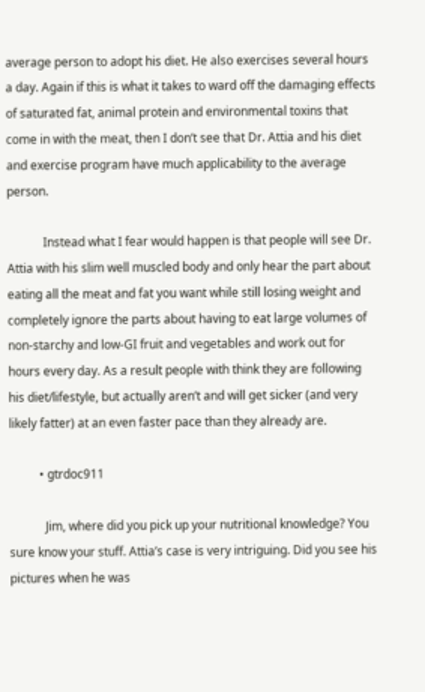average person to adopt his diet. He also exercises several hours a day. Again if this is what it takes to ward off the damaging effects of saturated fat, animal protein and environmental toxins that come in with the meat, then I don’t see that Dr. Attia and his diet and exercise program have much applicability to the average person.

            Instead what I fear would happen is that people will see Dr. Attia with his slim well muscled body and only hear the part about eating all the meat and fat you want while still losing weight and completely ignore the parts about having to eat large volumes of non-starchy and low-GI fruit and vegetables and work out for hours every day. As a result people with think they are following his diet/lifestyle, but actually aren’t and will get sicker (and very likely fatter) at an even faster pace than they already are.

          • gtrdoc911

            Jim, where did you pick up your nutritional knowledge? You sure know your stuff. Attia’s case is very intriguing. Did you see his pictures when he was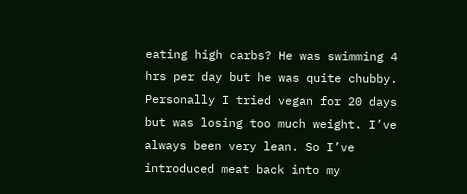eating high carbs? He was swimming 4 hrs per day but he was quite chubby. Personally I tried vegan for 20 days but was losing too much weight. I’ve always been very lean. So I’ve introduced meat back into my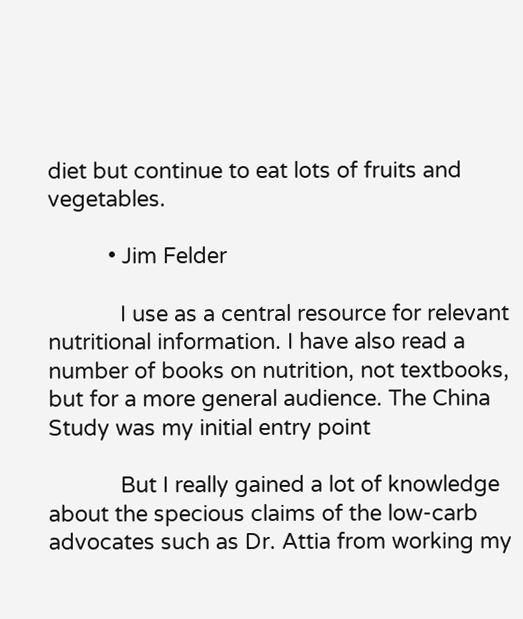diet but continue to eat lots of fruits and vegetables.

          • Jim Felder

            I use as a central resource for relevant nutritional information. I have also read a number of books on nutrition, not textbooks, but for a more general audience. The China Study was my initial entry point

            But I really gained a lot of knowledge about the specious claims of the low-carb advocates such as Dr. Attia from working my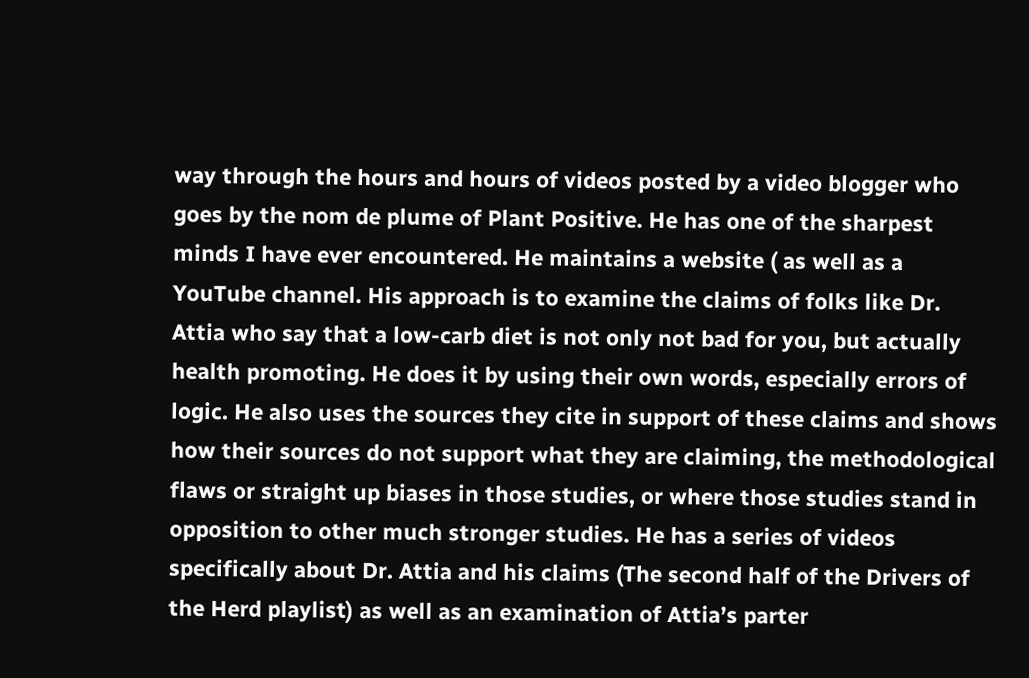way through the hours and hours of videos posted by a video blogger who goes by the nom de plume of Plant Positive. He has one of the sharpest minds I have ever encountered. He maintains a website ( as well as a YouTube channel. His approach is to examine the claims of folks like Dr. Attia who say that a low-carb diet is not only not bad for you, but actually health promoting. He does it by using their own words, especially errors of logic. He also uses the sources they cite in support of these claims and shows how their sources do not support what they are claiming, the methodological flaws or straight up biases in those studies, or where those studies stand in opposition to other much stronger studies. He has a series of videos specifically about Dr. Attia and his claims (The second half of the Drivers of the Herd playlist) as well as an examination of Attia’s parter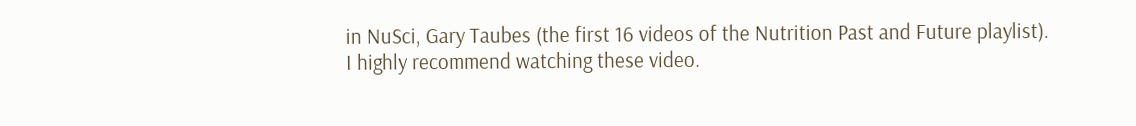in NuSci, Gary Taubes (the first 16 videos of the Nutrition Past and Future playlist). I highly recommend watching these video.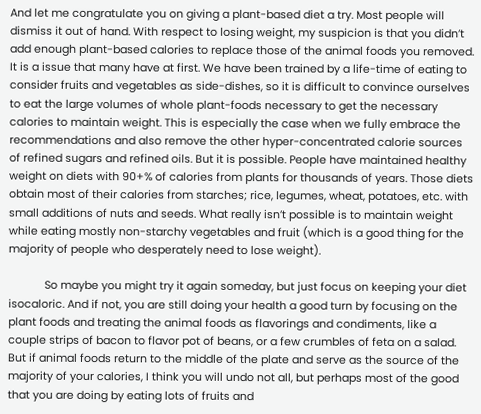And let me congratulate you on giving a plant-based diet a try. Most people will dismiss it out of hand. With respect to losing weight, my suspicion is that you didn’t add enough plant-based calories to replace those of the animal foods you removed. It is a issue that many have at first. We have been trained by a life-time of eating to consider fruits and vegetables as side-dishes, so it is difficult to convince ourselves to eat the large volumes of whole plant-foods necessary to get the necessary calories to maintain weight. This is especially the case when we fully embrace the recommendations and also remove the other hyper-concentrated calorie sources of refined sugars and refined oils. But it is possible. People have maintained healthy weight on diets with 90+% of calories from plants for thousands of years. Those diets obtain most of their calories from starches; rice, legumes, wheat, potatoes, etc. with small additions of nuts and seeds. What really isn’t possible is to maintain weight while eating mostly non-starchy vegetables and fruit (which is a good thing for the majority of people who desperately need to lose weight).

            So maybe you might try it again someday, but just focus on keeping your diet isocaloric. And if not, you are still doing your health a good turn by focusing on the plant foods and treating the animal foods as flavorings and condiments, like a couple strips of bacon to flavor pot of beans, or a few crumbles of feta on a salad. But if animal foods return to the middle of the plate and serve as the source of the majority of your calories, I think you will undo not all, but perhaps most of the good that you are doing by eating lots of fruits and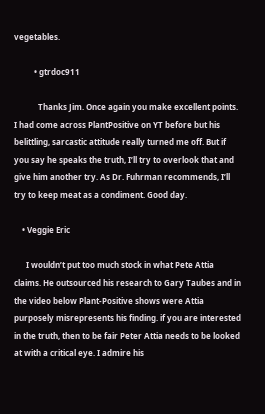vegetables.

          • gtrdoc911

            Thanks Jim. Once again you make excellent points. I had come across PlantPositive on YT before but his belittling, sarcastic attitude really turned me off. But if you say he speaks the truth, I’ll try to overlook that and give him another try. As Dr. Fuhrman recommends, I’ll try to keep meat as a condiment. Good day.

    • Veggie Eric

      I wouldn’t put too much stock in what Pete Attia claims. He outsourced his research to Gary Taubes and in the video below Plant-Positive shows were Attia purposely misrepresents his finding. if you are interested in the truth, then to be fair Peter Attia needs to be looked at with a critical eye. I admire his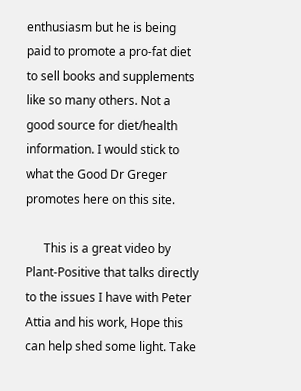enthusiasm but he is being paid to promote a pro-fat diet to sell books and supplements like so many others. Not a good source for diet/health information. I would stick to what the Good Dr Greger promotes here on this site.

      This is a great video by Plant-Positive that talks directly to the issues I have with Peter Attia and his work, Hope this can help shed some light. Take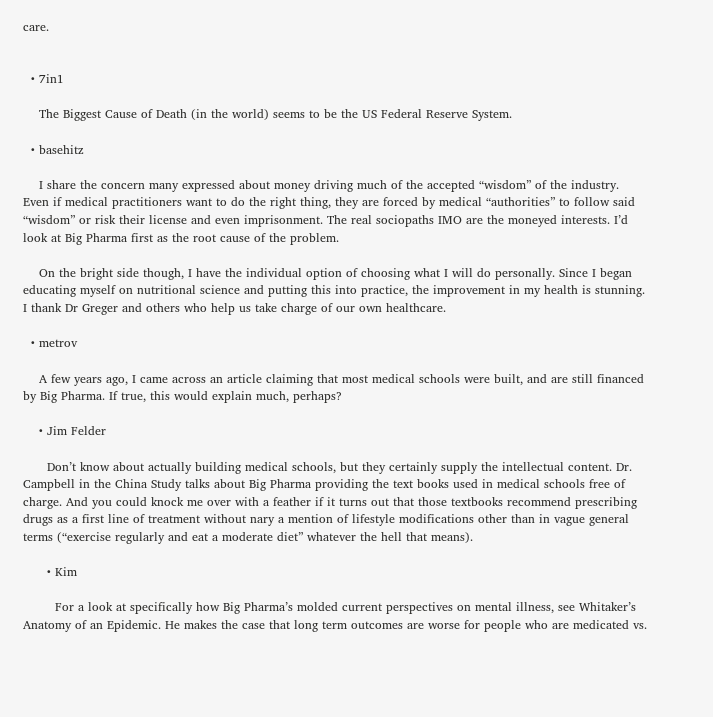care.


  • 7in1

    The Biggest Cause of Death (in the world) seems to be the US Federal Reserve System.

  • basehitz

    I share the concern many expressed about money driving much of the accepted “wisdom” of the industry. Even if medical practitioners want to do the right thing, they are forced by medical “authorities” to follow said “wisdom” or risk their license and even imprisonment. The real sociopaths IMO are the moneyed interests. I’d look at Big Pharma first as the root cause of the problem.

    On the bright side though, I have the individual option of choosing what I will do personally. Since I began educating myself on nutritional science and putting this into practice, the improvement in my health is stunning. I thank Dr Greger and others who help us take charge of our own healthcare.

  • metrov

    A few years ago, I came across an article claiming that most medical schools were built, and are still financed by Big Pharma. If true, this would explain much, perhaps?

    • Jim Felder

      Don’t know about actually building medical schools, but they certainly supply the intellectual content. Dr. Campbell in the China Study talks about Big Pharma providing the text books used in medical schools free of charge. And you could knock me over with a feather if it turns out that those textbooks recommend prescribing drugs as a first line of treatment without nary a mention of lifestyle modifications other than in vague general terms (“exercise regularly and eat a moderate diet” whatever the hell that means).

      • Kim

        For a look at specifically how Big Pharma’s molded current perspectives on mental illness, see Whitaker’s Anatomy of an Epidemic. He makes the case that long term outcomes are worse for people who are medicated vs.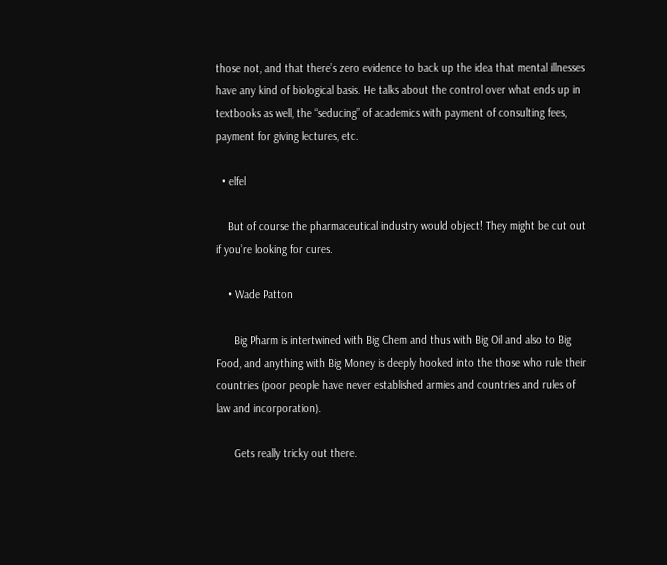those not, and that there’s zero evidence to back up the idea that mental illnesses have any kind of biological basis. He talks about the control over what ends up in textbooks as well, the “seducing” of academics with payment of consulting fees, payment for giving lectures, etc.

  • elfel

    But of course the pharmaceutical industry would object! They might be cut out if you’re looking for cures.

    • Wade Patton

      Big Pharm is intertwined with Big Chem and thus with Big Oil and also to Big Food, and anything with Big Money is deeply hooked into the those who rule their countries (poor people have never established armies and countries and rules of law and incorporation).

      Gets really tricky out there.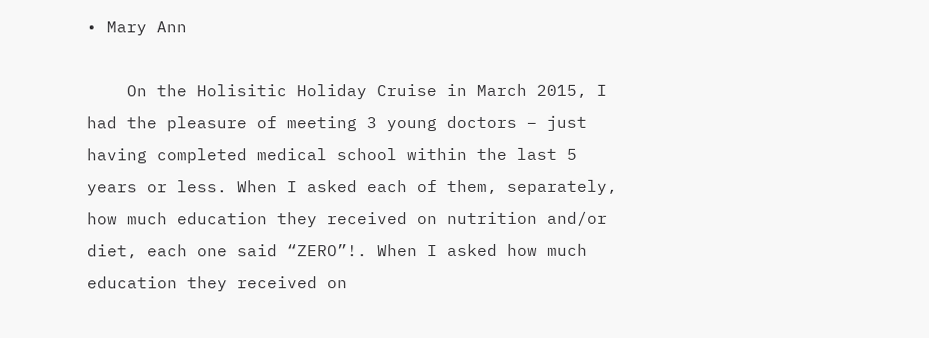• Mary Ann

    On the Holisitic Holiday Cruise in March 2015, I had the pleasure of meeting 3 young doctors – just having completed medical school within the last 5 years or less. When I asked each of them, separately, how much education they received on nutrition and/or diet, each one said “ZERO”!. When I asked how much education they received on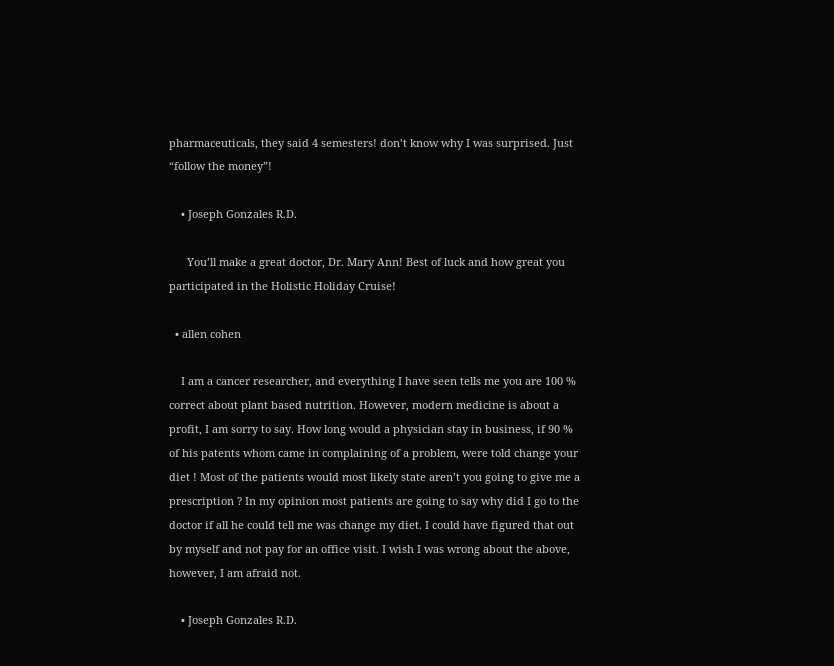pharmaceuticals, they said 4 semesters! don’t know why I was surprised. Just “follow the money”!

    • Joseph Gonzales R.D.

      You’ll make a great doctor, Dr. Mary Ann! Best of luck and how great you participated in the Holistic Holiday Cruise!

  • allen cohen

    I am a cancer researcher, and everything I have seen tells me you are 100 % correct about plant based nutrition. However, modern medicine is about a profit, I am sorry to say. How long would a physician stay in business, if 90 % of his patents whom came in complaining of a problem, were told change your diet ! Most of the patients would most likely state aren’t you going to give me a prescription ? In my opinion most patients are going to say why did I go to the doctor if all he could tell me was change my diet. I could have figured that out by myself and not pay for an office visit. I wish I was wrong about the above, however, I am afraid not.

    • Joseph Gonzales R.D.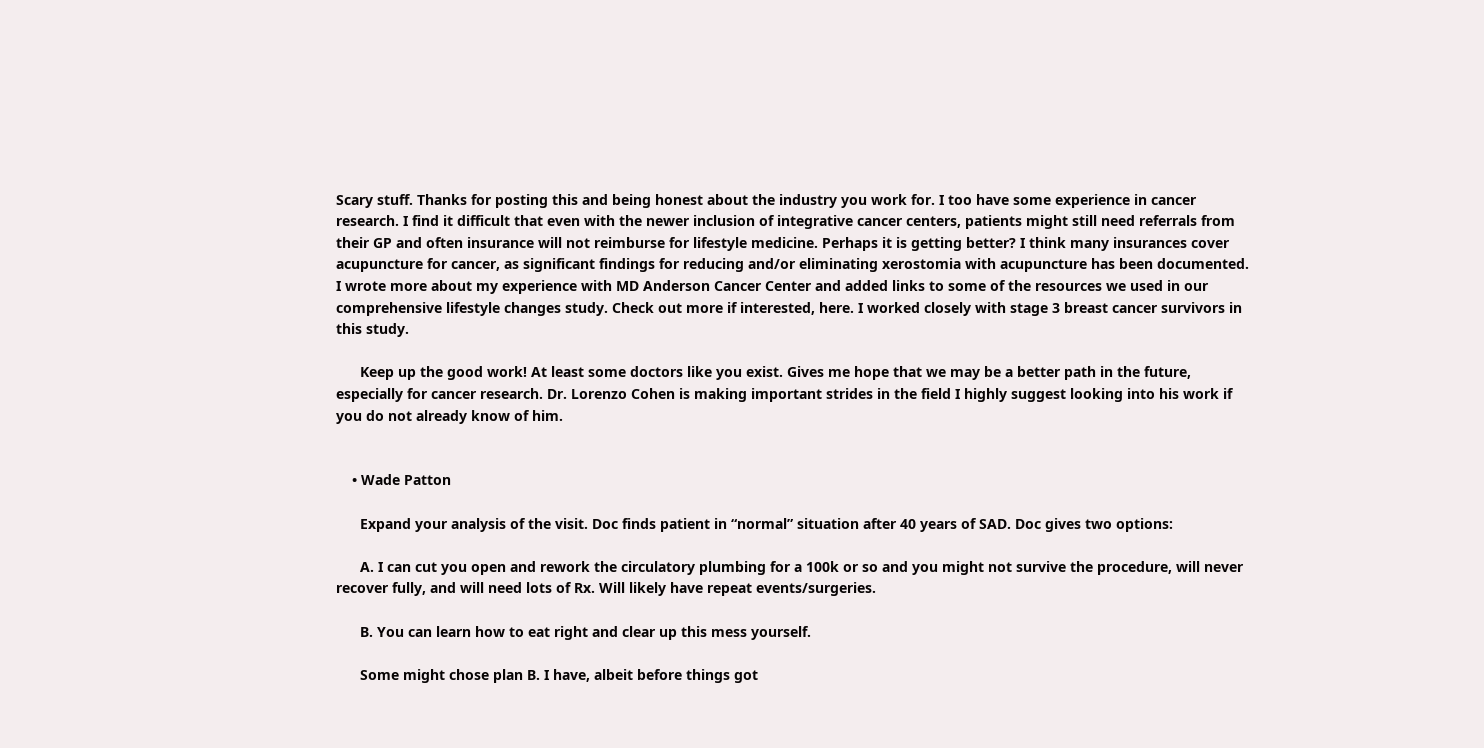Scary stuff. Thanks for posting this and being honest about the industry you work for. I too have some experience in cancer research. I find it difficult that even with the newer inclusion of integrative cancer centers, patients might still need referrals from their GP and often insurance will not reimburse for lifestyle medicine. Perhaps it is getting better? I think many insurances cover acupuncture for cancer, as significant findings for reducing and/or eliminating xerostomia with acupuncture has been documented. I wrote more about my experience with MD Anderson Cancer Center and added links to some of the resources we used in our comprehensive lifestyle changes study. Check out more if interested, here. I worked closely with stage 3 breast cancer survivors in this study.

      Keep up the good work! At least some doctors like you exist. Gives me hope that we may be a better path in the future, especially for cancer research. Dr. Lorenzo Cohen is making important strides in the field I highly suggest looking into his work if you do not already know of him.


    • Wade Patton

      Expand your analysis of the visit. Doc finds patient in “normal” situation after 40 years of SAD. Doc gives two options:

      A. I can cut you open and rework the circulatory plumbing for a 100k or so and you might not survive the procedure, will never recover fully, and will need lots of Rx. Will likely have repeat events/surgeries.

      B. You can learn how to eat right and clear up this mess yourself.

      Some might chose plan B. I have, albeit before things got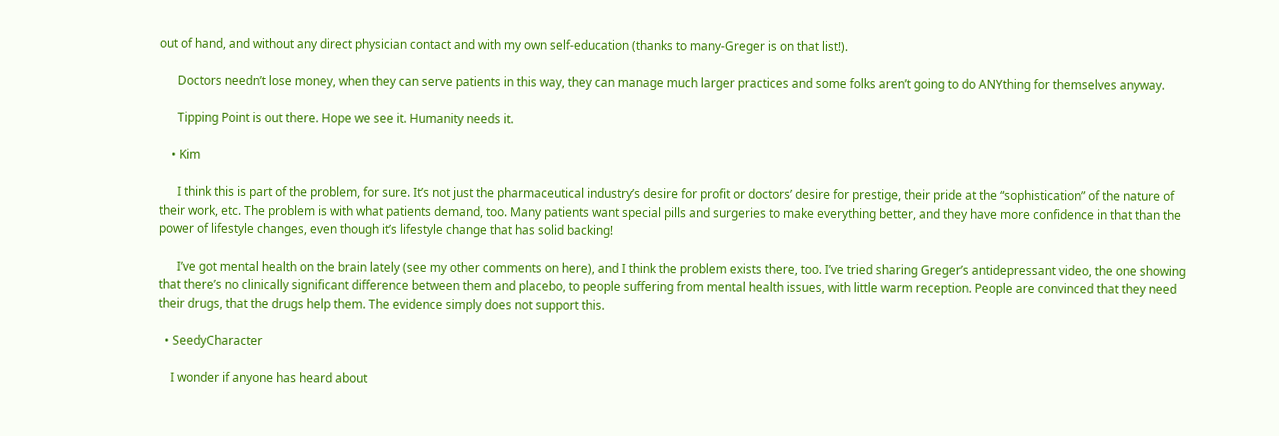out of hand, and without any direct physician contact and with my own self-education (thanks to many-Greger is on that list!).

      Doctors needn’t lose money, when they can serve patients in this way, they can manage much larger practices and some folks aren’t going to do ANYthing for themselves anyway.

      Tipping Point is out there. Hope we see it. Humanity needs it.

    • Kim

      I think this is part of the problem, for sure. It’s not just the pharmaceutical industry’s desire for profit or doctors’ desire for prestige, their pride at the “sophistication” of the nature of their work, etc. The problem is with what patients demand, too. Many patients want special pills and surgeries to make everything better, and they have more confidence in that than the power of lifestyle changes, even though it’s lifestyle change that has solid backing!

      I’ve got mental health on the brain lately (see my other comments on here), and I think the problem exists there, too. I’ve tried sharing Greger’s antidepressant video, the one showing that there’s no clinically significant difference between them and placebo, to people suffering from mental health issues, with little warm reception. People are convinced that they need their drugs, that the drugs help them. The evidence simply does not support this.

  • SeedyCharacter

    I wonder if anyone has heard about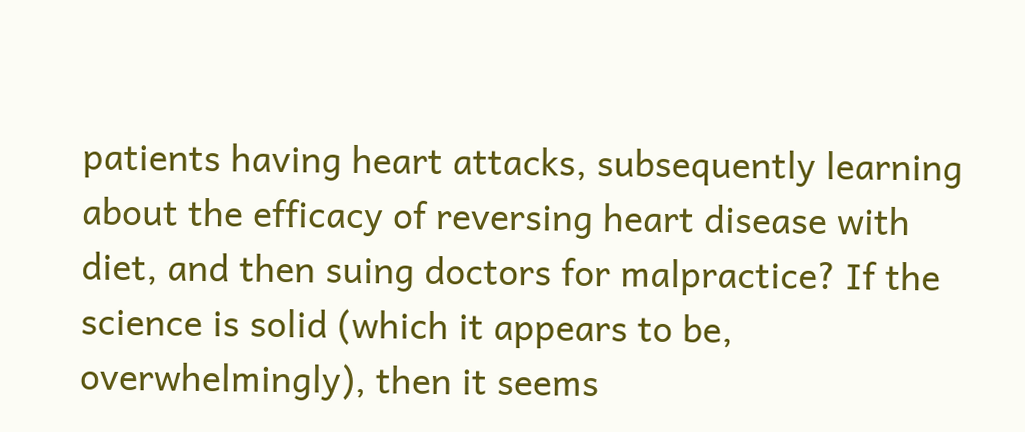patients having heart attacks, subsequently learning about the efficacy of reversing heart disease with diet, and then suing doctors for malpractice? If the science is solid (which it appears to be, overwhelmingly), then it seems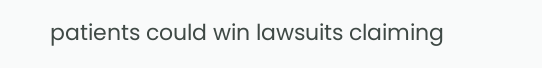patients could win lawsuits claiming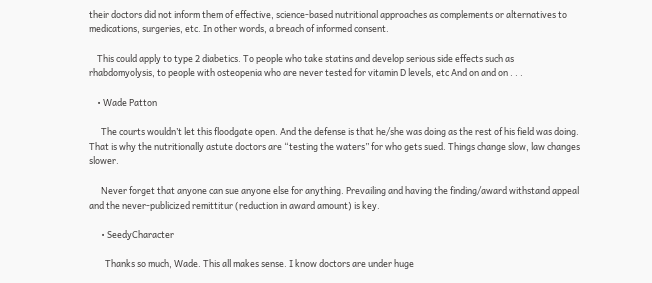their doctors did not inform them of effective, science-based nutritional approaches as complements or alternatives to medications, surgeries, etc. In other words, a breach of informed consent.

    This could apply to type 2 diabetics. To people who take statins and develop serious side effects such as rhabdomyolysis, to people with osteopenia who are never tested for vitamin D levels, etc And on and on . . .

    • Wade Patton

      The courts wouldn’t let this floodgate open. And the defense is that he/she was doing as the rest of his field was doing. That is why the nutritionally astute doctors are “testing the waters” for who gets sued. Things change slow, law changes slower.

      Never forget that anyone can sue anyone else for anything. Prevailing and having the finding/award withstand appeal and the never-publicized remittitur (reduction in award amount) is key.

      • SeedyCharacter

        Thanks so much, Wade. This all makes sense. I know doctors are under huge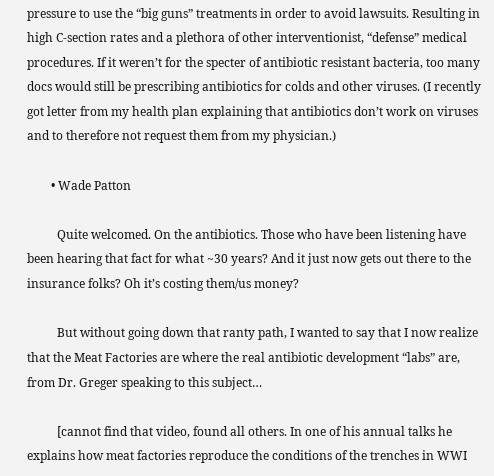pressure to use the “big guns” treatments in order to avoid lawsuits. Resulting in high C-section rates and a plethora of other interventionist, “defense” medical procedures. If it weren’t for the specter of antibiotic resistant bacteria, too many docs would still be prescribing antibiotics for colds and other viruses. (I recently got letter from my health plan explaining that antibiotics don’t work on viruses and to therefore not request them from my physician.)

        • Wade Patton

          Quite welcomed. On the antibiotics. Those who have been listening have been hearing that fact for what ~30 years? And it just now gets out there to the insurance folks? Oh it’s costing them/us money?

          But without going down that ranty path, I wanted to say that I now realize that the Meat Factories are where the real antibiotic development “labs” are, from Dr. Greger speaking to this subject…

          [cannot find that video, found all others. In one of his annual talks he explains how meat factories reproduce the conditions of the trenches in WWI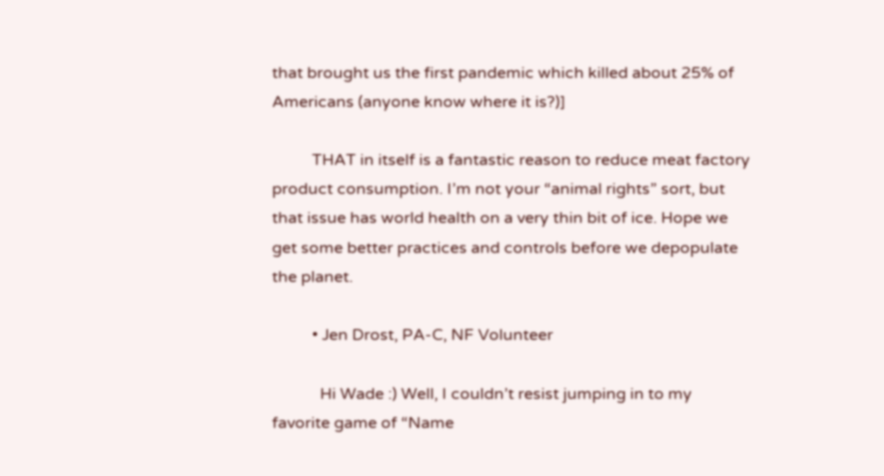that brought us the first pandemic which killed about 25% of Americans (anyone know where it is?)]

          THAT in itself is a fantastic reason to reduce meat factory product consumption. I’m not your “animal rights” sort, but that issue has world health on a very thin bit of ice. Hope we get some better practices and controls before we depopulate the planet.

          • Jen Drost, PA-C, NF Volunteer

            Hi Wade :) Well, I couldn’t resist jumping in to my favorite game of “Name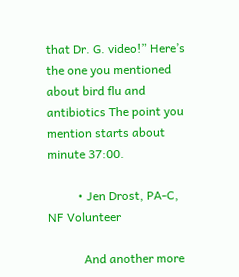that Dr. G. video!” Here’s the one you mentioned about bird flu and antibiotics The point you mention starts about minute 37:00.

          • Jen Drost, PA-C, NF Volunteer

            And another more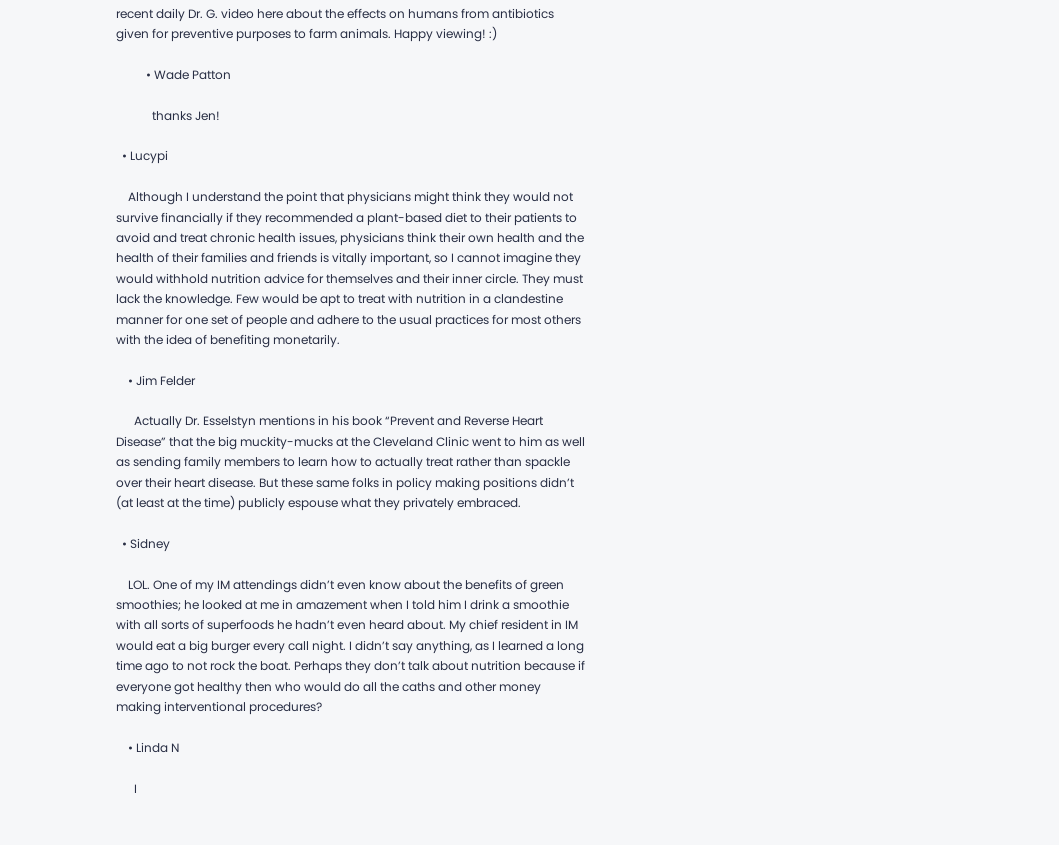recent daily Dr. G. video here about the effects on humans from antibiotics given for preventive purposes to farm animals. Happy viewing! :)

          • Wade Patton

            thanks Jen!

  • Lucypi

    Although I understand the point that physicians might think they would not survive financially if they recommended a plant-based diet to their patients to avoid and treat chronic health issues, physicians think their own health and the health of their families and friends is vitally important, so I cannot imagine they would withhold nutrition advice for themselves and their inner circle. They must lack the knowledge. Few would be apt to treat with nutrition in a clandestine manner for one set of people and adhere to the usual practices for most others with the idea of benefiting monetarily.

    • Jim Felder

      Actually Dr. Esselstyn mentions in his book “Prevent and Reverse Heart Disease” that the big muckity-mucks at the Cleveland Clinic went to him as well as sending family members to learn how to actually treat rather than spackle over their heart disease. But these same folks in policy making positions didn’t (at least at the time) publicly espouse what they privately embraced.

  • Sidney

    LOL. One of my IM attendings didn’t even know about the benefits of green smoothies; he looked at me in amazement when I told him I drink a smoothie with all sorts of superfoods he hadn’t even heard about. My chief resident in IM would eat a big burger every call night. I didn’t say anything, as I learned a long time ago to not rock the boat. Perhaps they don’t talk about nutrition because if everyone got healthy then who would do all the caths and other money making interventional procedures?

    • Linda N

      I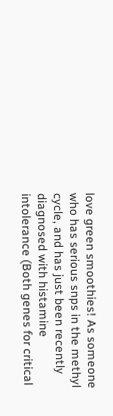love green smoothies! As someone who has serious snps in the methyl cycle, and has just been recently diagnosed with histamine intolerance (Both genes for critical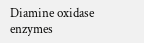Diamine oxidase enzymes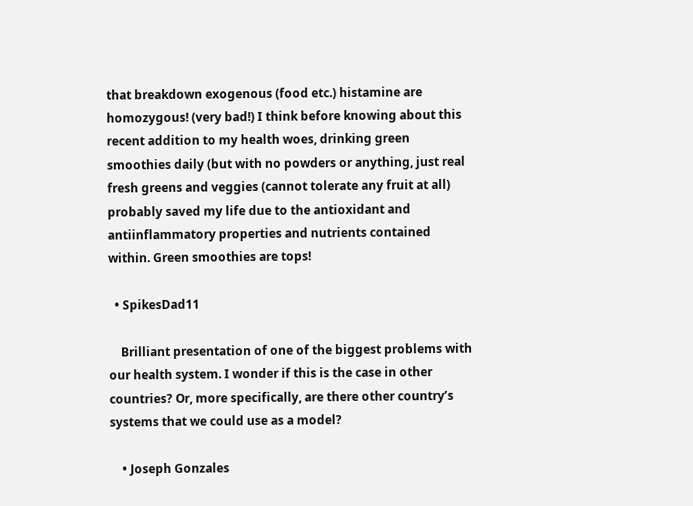that breakdown exogenous (food etc.) histamine are homozygous! (very bad!) I think before knowing about this recent addition to my health woes, drinking green smoothies daily (but with no powders or anything, just real fresh greens and veggies (cannot tolerate any fruit at all) probably saved my life due to the antioxidant and antiinflammatory properties and nutrients contained within. Green smoothies are tops!

  • SpikesDad11

    Brilliant presentation of one of the biggest problems with our health system. I wonder if this is the case in other countries? Or, more specifically, are there other country’s systems that we could use as a model?

    • Joseph Gonzales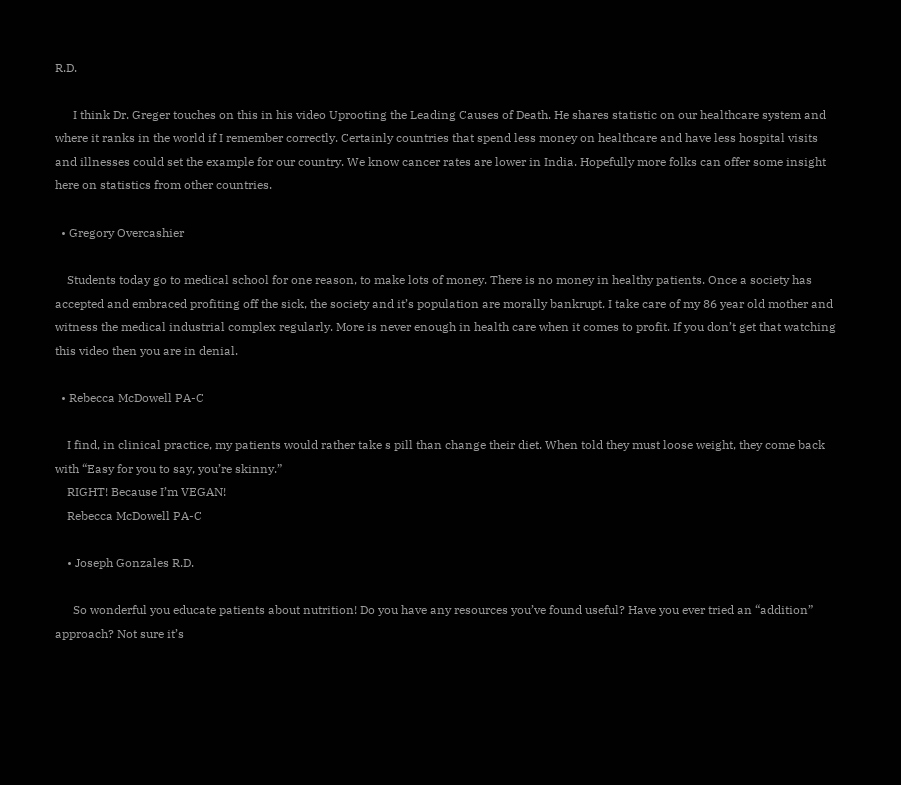R.D.

      I think Dr. Greger touches on this in his video Uprooting the Leading Causes of Death. He shares statistic on our healthcare system and where it ranks in the world if I remember correctly. Certainly countries that spend less money on healthcare and have less hospital visits and illnesses could set the example for our country. We know cancer rates are lower in India. Hopefully more folks can offer some insight here on statistics from other countries.

  • Gregory Overcashier

    Students today go to medical school for one reason, to make lots of money. There is no money in healthy patients. Once a society has accepted and embraced profiting off the sick, the society and it’s population are morally bankrupt. I take care of my 86 year old mother and witness the medical industrial complex regularly. More is never enough in health care when it comes to profit. If you don’t get that watching this video then you are in denial.

  • Rebecca McDowell PA-C

    I find, in clinical practice, my patients would rather take s pill than change their diet. When told they must loose weight, they come back with “Easy for you to say, you’re skinny.”
    RIGHT! Because I’m VEGAN!
    Rebecca McDowell PA-C

    • Joseph Gonzales R.D.

      So wonderful you educate patients about nutrition! Do you have any resources you’ve found useful? Have you ever tried an “addition” approach? Not sure it’s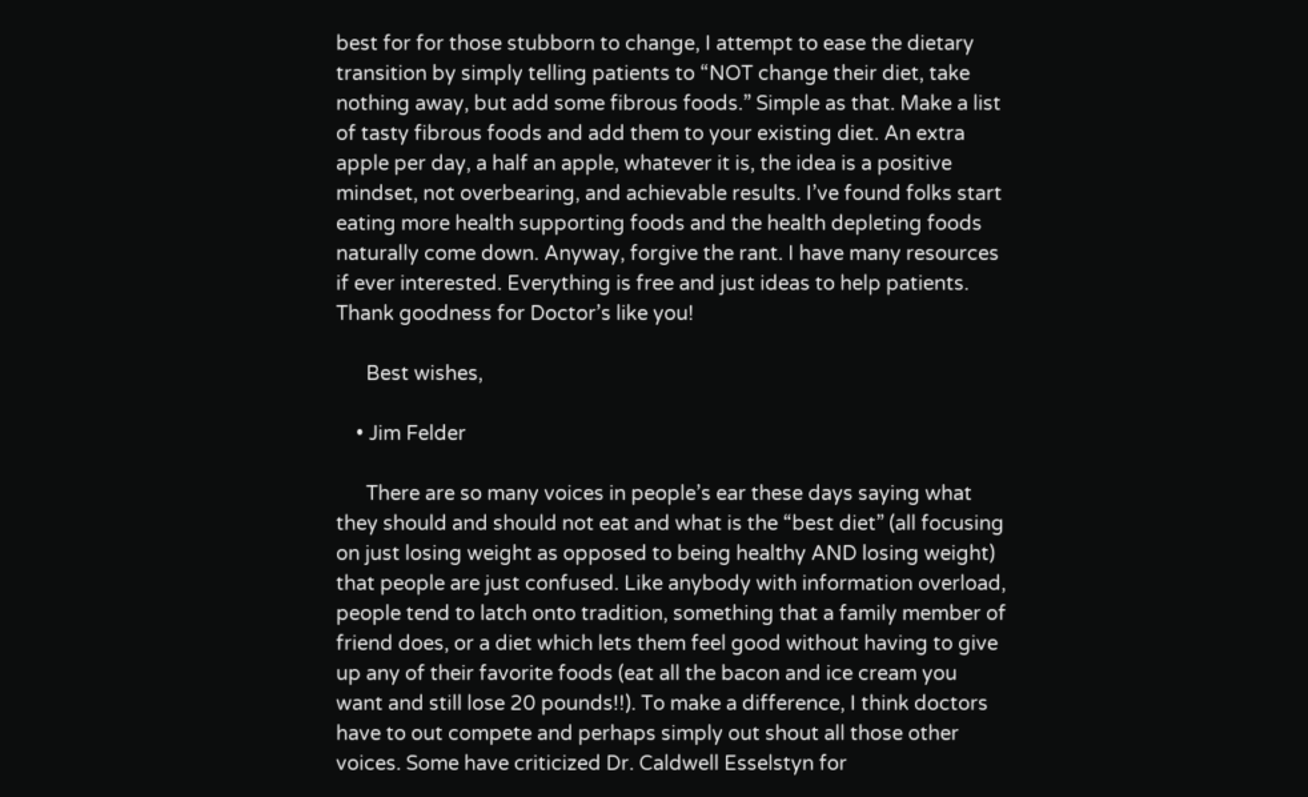best for for those stubborn to change, I attempt to ease the dietary transition by simply telling patients to “NOT change their diet, take nothing away, but add some fibrous foods.” Simple as that. Make a list of tasty fibrous foods and add them to your existing diet. An extra apple per day, a half an apple, whatever it is, the idea is a positive mindset, not overbearing, and achievable results. I’ve found folks start eating more health supporting foods and the health depleting foods naturally come down. Anyway, forgive the rant. I have many resources if ever interested. Everything is free and just ideas to help patients. Thank goodness for Doctor’s like you!

      Best wishes,

    • Jim Felder

      There are so many voices in people’s ear these days saying what they should and should not eat and what is the “best diet” (all focusing on just losing weight as opposed to being healthy AND losing weight) that people are just confused. Like anybody with information overload, people tend to latch onto tradition, something that a family member of friend does, or a diet which lets them feel good without having to give up any of their favorite foods (eat all the bacon and ice cream you want and still lose 20 pounds!!). To make a difference, I think doctors have to out compete and perhaps simply out shout all those other voices. Some have criticized Dr. Caldwell Esselstyn for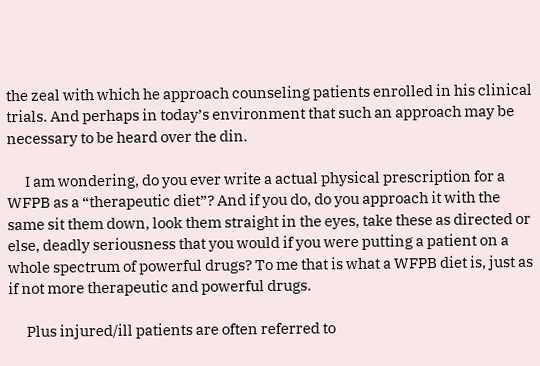the zeal with which he approach counseling patients enrolled in his clinical trials. And perhaps in today’s environment that such an approach may be necessary to be heard over the din.

      I am wondering, do you ever write a actual physical prescription for a WFPB as a “therapeutic diet”? And if you do, do you approach it with the same sit them down, look them straight in the eyes, take these as directed or else, deadly seriousness that you would if you were putting a patient on a whole spectrum of powerful drugs? To me that is what a WFPB diet is, just as if not more therapeutic and powerful drugs.

      Plus injured/ill patients are often referred to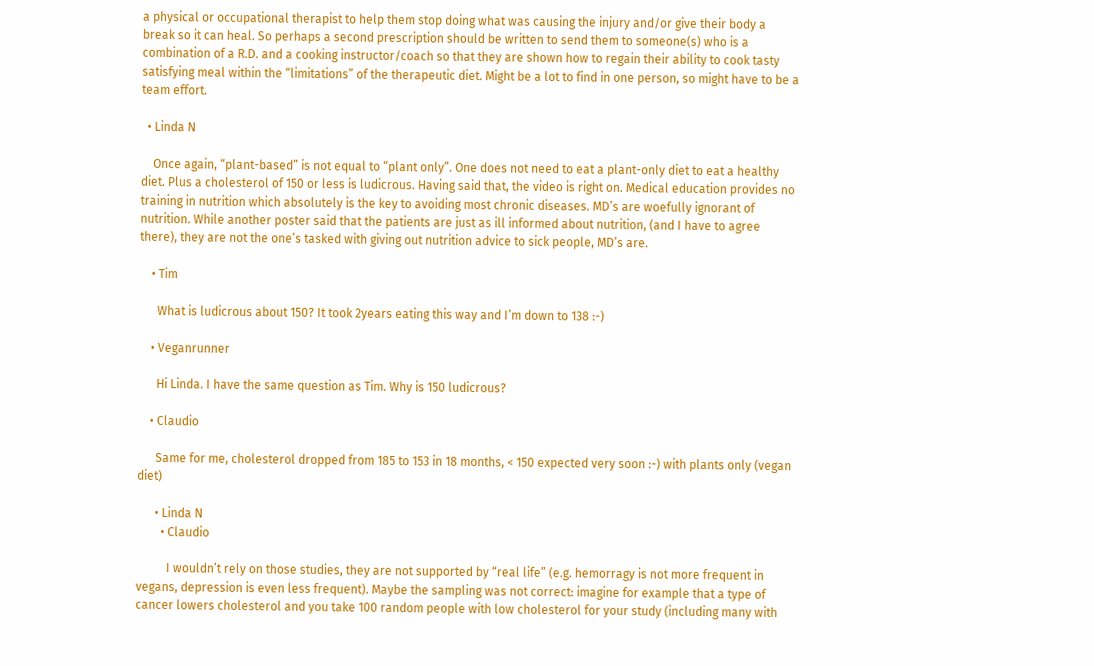a physical or occupational therapist to help them stop doing what was causing the injury and/or give their body a break so it can heal. So perhaps a second prescription should be written to send them to someone(s) who is a combination of a R.D. and a cooking instructor/coach so that they are shown how to regain their ability to cook tasty satisfying meal within the “limitations” of the therapeutic diet. Might be a lot to find in one person, so might have to be a team effort.

  • Linda N

    Once again, “plant-based” is not equal to “plant only”. One does not need to eat a plant-only diet to eat a healthy diet. Plus a cholesterol of 150 or less is ludicrous. Having said that, the video is right on. Medical education provides no training in nutrition which absolutely is the key to avoiding most chronic diseases. MD’s are woefully ignorant of nutrition. While another poster said that the patients are just as ill informed about nutrition, (and I have to agree there), they are not the one’s tasked with giving out nutrition advice to sick people, MD’s are.

    • Tim

      What is ludicrous about 150? It took 2years eating this way and I’m down to 138 :-)

    • Veganrunner

      Hi Linda. I have the same question as Tim. Why is 150 ludicrous?

    • Claudio

      Same for me, cholesterol dropped from 185 to 153 in 18 months, < 150 expected very soon :-) with plants only (vegan diet)

      • Linda N
        • Claudio

          I wouldn’t rely on those studies, they are not supported by “real life” (e.g. hemorragy is not more frequent in vegans, depression is even less frequent). Maybe the sampling was not correct: imagine for example that a type of cancer lowers cholesterol and you take 100 random people with low cholesterol for your study (including many with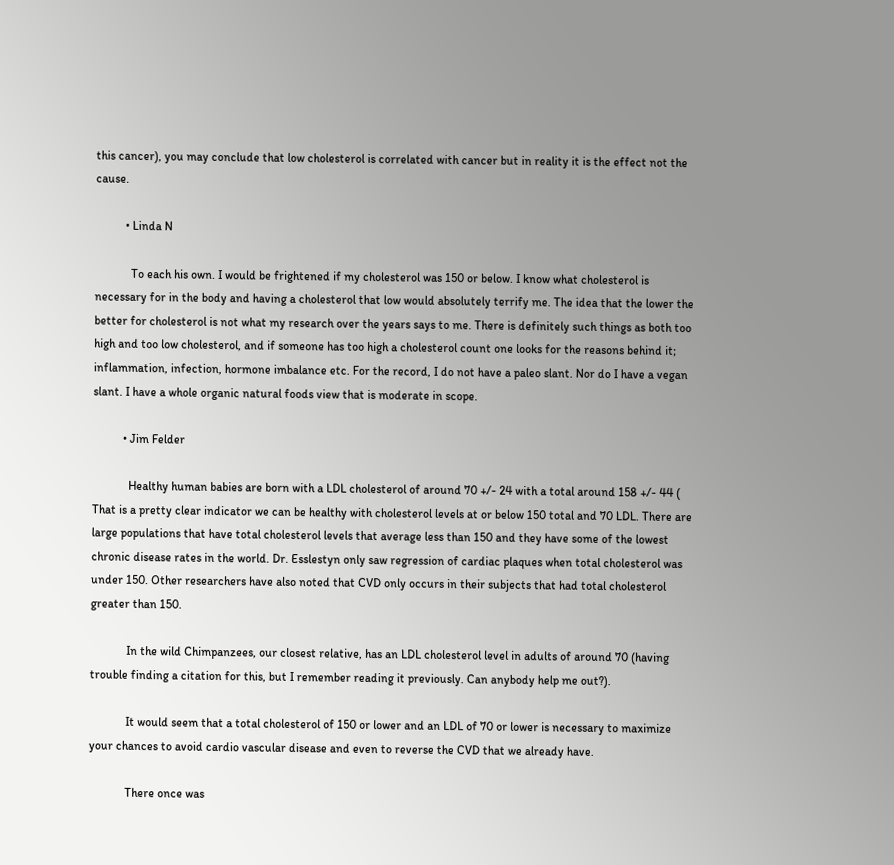this cancer), you may conclude that low cholesterol is correlated with cancer but in reality it is the effect not the cause.

          • Linda N

            To each his own. I would be frightened if my cholesterol was 150 or below. I know what cholesterol is necessary for in the body and having a cholesterol that low would absolutely terrify me. The idea that the lower the better for cholesterol is not what my research over the years says to me. There is definitely such things as both too high and too low cholesterol, and if someone has too high a cholesterol count one looks for the reasons behind it; inflammation, infection, hormone imbalance etc. For the record, I do not have a paleo slant. Nor do I have a vegan slant. I have a whole organic natural foods view that is moderate in scope.

          • Jim Felder

            Healthy human babies are born with a LDL cholesterol of around 70 +/- 24 with a total around 158 +/- 44 ( That is a pretty clear indicator we can be healthy with cholesterol levels at or below 150 total and 70 LDL. There are large populations that have total cholesterol levels that average less than 150 and they have some of the lowest chronic disease rates in the world. Dr. Esslestyn only saw regression of cardiac plaques when total cholesterol was under 150. Other researchers have also noted that CVD only occurs in their subjects that had total cholesterol greater than 150.

            In the wild Chimpanzees, our closest relative, has an LDL cholesterol level in adults of around 70 (having trouble finding a citation for this, but I remember reading it previously. Can anybody help me out?).

            It would seem that a total cholesterol of 150 or lower and an LDL of 70 or lower is necessary to maximize your chances to avoid cardio vascular disease and even to reverse the CVD that we already have.

            There once was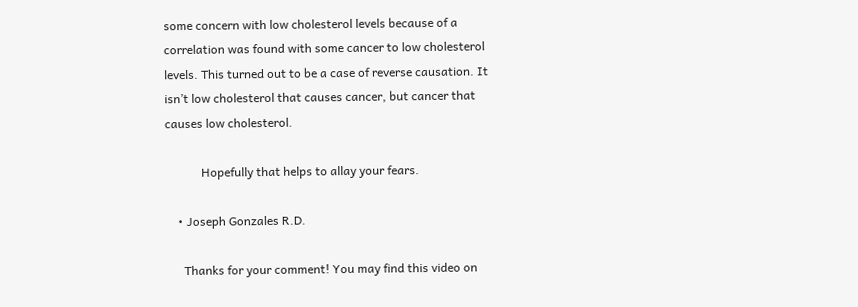some concern with low cholesterol levels because of a correlation was found with some cancer to low cholesterol levels. This turned out to be a case of reverse causation. It isn’t low cholesterol that causes cancer, but cancer that causes low cholesterol.

            Hopefully that helps to allay your fears.

    • Joseph Gonzales R.D.

      Thanks for your comment! You may find this video on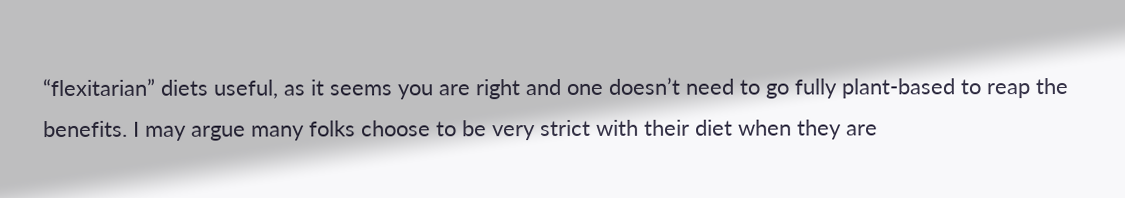“flexitarian” diets useful, as it seems you are right and one doesn’t need to go fully plant-based to reap the benefits. I may argue many folks choose to be very strict with their diet when they are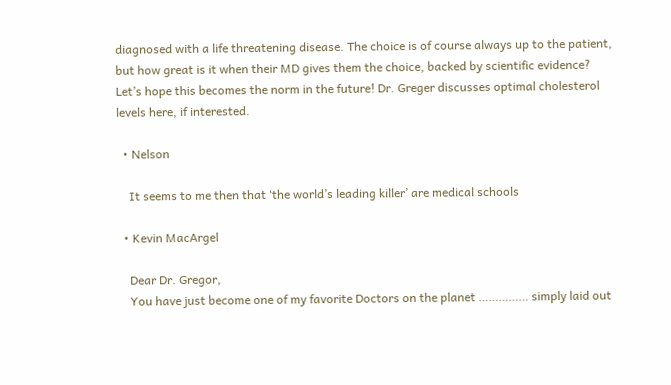diagnosed with a life threatening disease. The choice is of course always up to the patient, but how great is it when their MD gives them the choice, backed by scientific evidence? Let’s hope this becomes the norm in the future! Dr. Greger discusses optimal cholesterol levels here, if interested.

  • Nelson

    It seems to me then that ‘the world’s leading killer’ are medical schools

  • Kevin MacArgel

    Dear Dr. Gregor,
    You have just become one of my favorite Doctors on the planet …………… simply laid out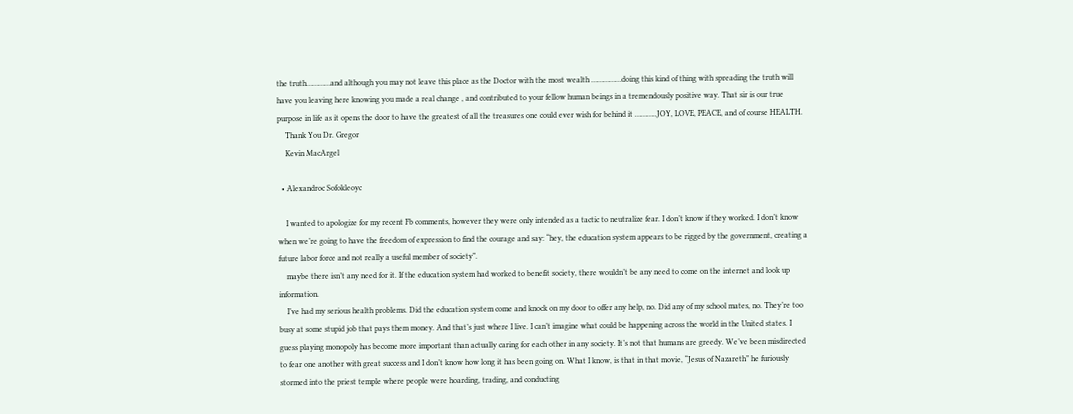the truth…………and although you may not leave this place as the Doctor with the most wealth ……………doing this kind of thing with spreading the truth will have you leaving here knowing you made a real change , and contributed to your fellow human beings in a tremendously positive way. That sir is our true purpose in life as it opens the door to have the greatest of all the treasures one could ever wish for behind it ………..JOY, LOVE, PEACE, and of course HEALTH.
    Thank You Dr. Gregor
    Kevin MacArgel

  • Alexandroc Sofokleoyc

    I wanted to apologize for my recent Fb comments, however they were only intended as a tactic to neutralize fear. I don’t know if they worked. I don’t know when we’re going to have the freedom of expression to find the courage and say: “hey, the education system appears to be rigged by the government, creating a future labor force and not really a useful member of society”.
    maybe there isn’t any need for it. If the education system had worked to benefit society, there wouldn’t be any need to come on the internet and look up information.
    I’ve had my serious health problems. Did the education system come and knock on my door to offer any help, no. Did any of my school mates, no. They’re too busy at some stupid job that pays them money. And that’s just where I live. I can’t imagine what could be happening across the world in the United states. I guess playing monopoly has become more important than actually caring for each other in any society. It’s not that humans are greedy. We’ve been misdirected to fear one another with great success and I don’t know how long it has been going on. What I know, is that in that movie, “Jesus of Nazareth” he furiously stormed into the priest temple where people were hoarding, trading, and conducting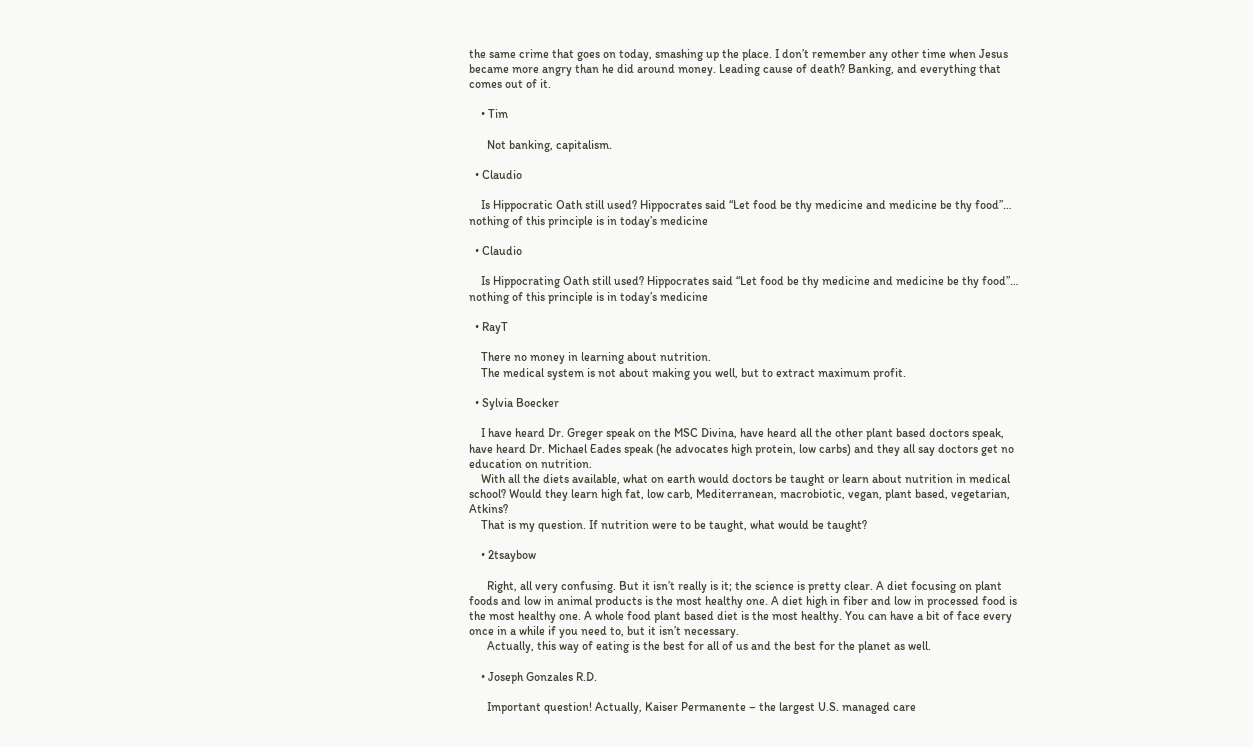the same crime that goes on today, smashing up the place. I don’t remember any other time when Jesus became more angry than he did around money. Leading cause of death? Banking, and everything that comes out of it.

    • Tim

      Not banking, capitalism.

  • Claudio

    Is Hippocratic Oath still used? Hippocrates said “Let food be thy medicine and medicine be thy food”… nothing of this principle is in today’s medicine

  • Claudio

    Is Hippocrating Oath still used? Hippocrates said “Let food be thy medicine and medicine be thy food”… nothing of this principle is in today’s medicine

  • RayT

    There no money in learning about nutrition.
    The medical system is not about making you well, but to extract maximum profit.

  • Sylvia Boecker

    I have heard Dr. Greger speak on the MSC Divina, have heard all the other plant based doctors speak, have heard Dr. Michael Eades speak (he advocates high protein, low carbs) and they all say doctors get no education on nutrition.
    With all the diets available, what on earth would doctors be taught or learn about nutrition in medical school? Would they learn high fat, low carb, Mediterranean, macrobiotic, vegan, plant based, vegetarian, Atkins?
    That is my question. If nutrition were to be taught, what would be taught?

    • 2tsaybow

      Right, all very confusing. But it isn’t really is it; the science is pretty clear. A diet focusing on plant foods and low in animal products is the most healthy one. A diet high in fiber and low in processed food is the most healthy one. A whole food plant based diet is the most healthy. You can have a bit of face every once in a while if you need to, but it isn’t necessary.
      Actually, this way of eating is the best for all of us and the best for the planet as well.

    • Joseph Gonzales R.D.

      Important question! Actually, Kaiser Permanente – the largest U.S. managed care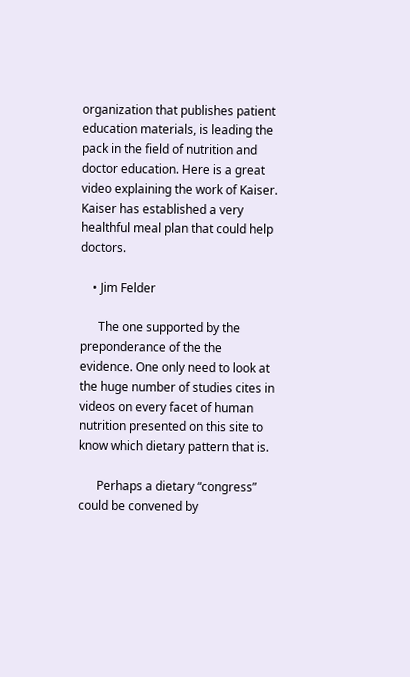organization that publishes patient education materials, is leading the pack in the field of nutrition and doctor education. Here is a great video explaining the work of Kaiser. Kaiser has established a very healthful meal plan that could help doctors.

    • Jim Felder

      The one supported by the preponderance of the the evidence. One only need to look at the huge number of studies cites in videos on every facet of human nutrition presented on this site to know which dietary pattern that is.

      Perhaps a dietary “congress” could be convened by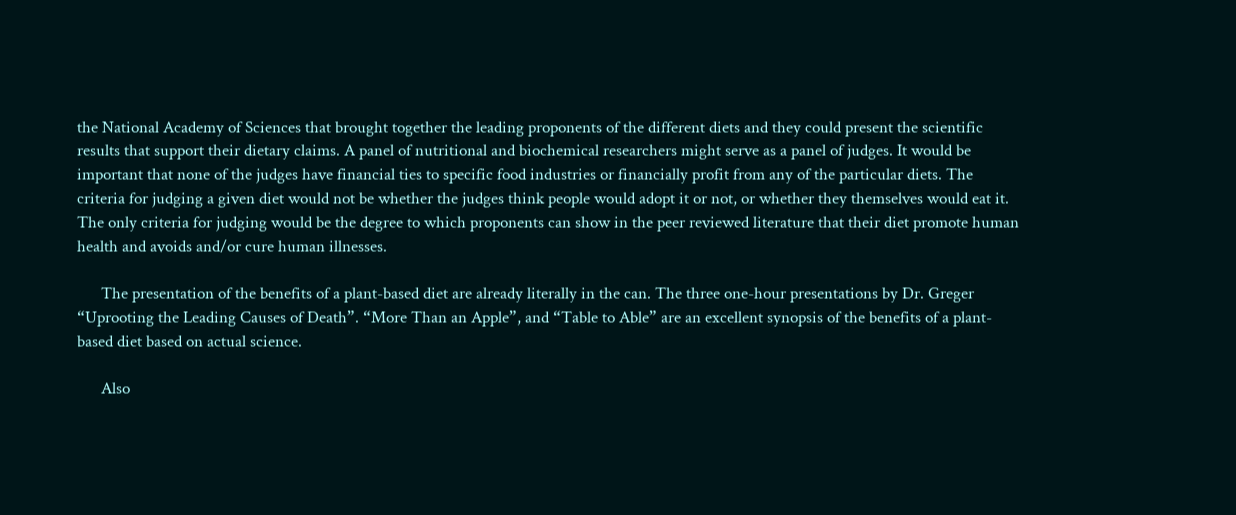the National Academy of Sciences that brought together the leading proponents of the different diets and they could present the scientific results that support their dietary claims. A panel of nutritional and biochemical researchers might serve as a panel of judges. It would be important that none of the judges have financial ties to specific food industries or financially profit from any of the particular diets. The criteria for judging a given diet would not be whether the judges think people would adopt it or not, or whether they themselves would eat it. The only criteria for judging would be the degree to which proponents can show in the peer reviewed literature that their diet promote human health and avoids and/or cure human illnesses.

      The presentation of the benefits of a plant-based diet are already literally in the can. The three one-hour presentations by Dr. Greger “Uprooting the Leading Causes of Death”. “More Than an Apple”, and “Table to Able” are an excellent synopsis of the benefits of a plant-based diet based on actual science.

      Also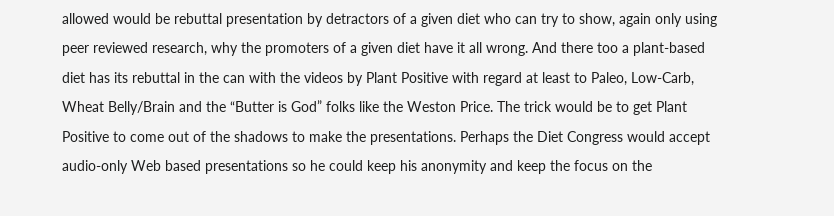allowed would be rebuttal presentation by detractors of a given diet who can try to show, again only using peer reviewed research, why the promoters of a given diet have it all wrong. And there too a plant-based diet has its rebuttal in the can with the videos by Plant Positive with regard at least to Paleo, Low-Carb, Wheat Belly/Brain and the “Butter is God” folks like the Weston Price. The trick would be to get Plant Positive to come out of the shadows to make the presentations. Perhaps the Diet Congress would accept audio-only Web based presentations so he could keep his anonymity and keep the focus on the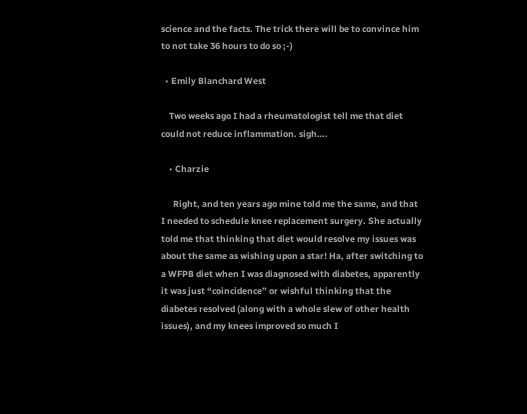science and the facts. The trick there will be to convince him to not take 36 hours to do so ;-)

  • Emily Blanchard West

    Two weeks ago I had a rheumatologist tell me that diet could not reduce inflammation. sigh….

    • Charzie

      Right, and ten years ago mine told me the same, and that I needed to schedule knee replacement surgery. She actually told me that thinking that diet would resolve my issues was about the same as wishing upon a star! Ha, after switching to a WFPB diet when I was diagnosed with diabetes, apparently it was just “coincidence” or wishful thinking that the diabetes resolved (along with a whole slew of other health issues), and my knees improved so much I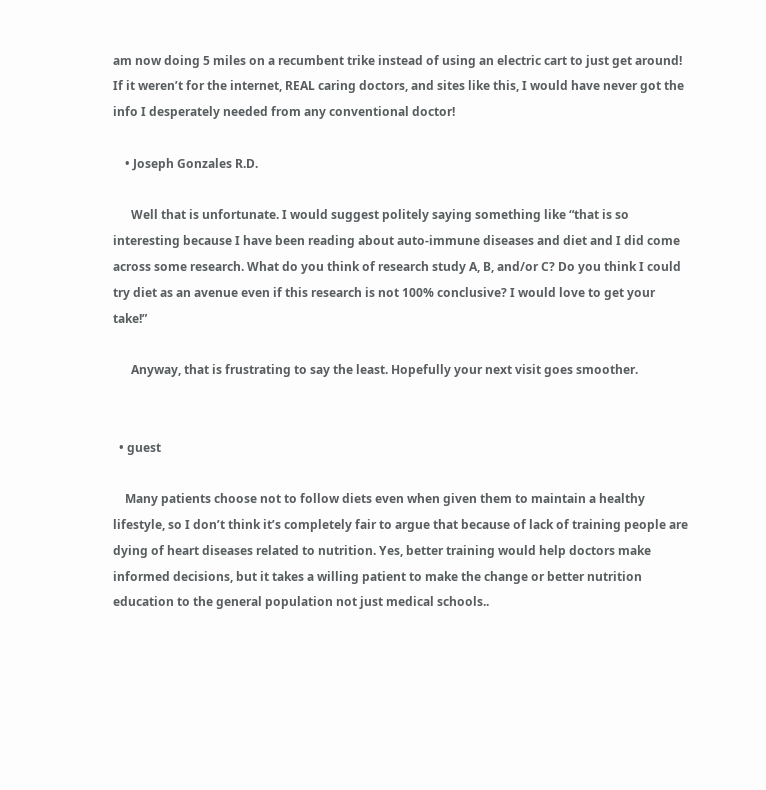am now doing 5 miles on a recumbent trike instead of using an electric cart to just get around! If it weren’t for the internet, REAL caring doctors, and sites like this, I would have never got the info I desperately needed from any conventional doctor!

    • Joseph Gonzales R.D.

      Well that is unfortunate. I would suggest politely saying something like “that is so interesting because I have been reading about auto-immune diseases and diet and I did come across some research. What do you think of research study A, B, and/or C? Do you think I could try diet as an avenue even if this research is not 100% conclusive? I would love to get your take!”

      Anyway, that is frustrating to say the least. Hopefully your next visit goes smoother.


  • guest

    Many patients choose not to follow diets even when given them to maintain a healthy lifestyle, so I don’t think it’s completely fair to argue that because of lack of training people are dying of heart diseases related to nutrition. Yes, better training would help doctors make informed decisions, but it takes a willing patient to make the change or better nutrition education to the general population not just medical schools..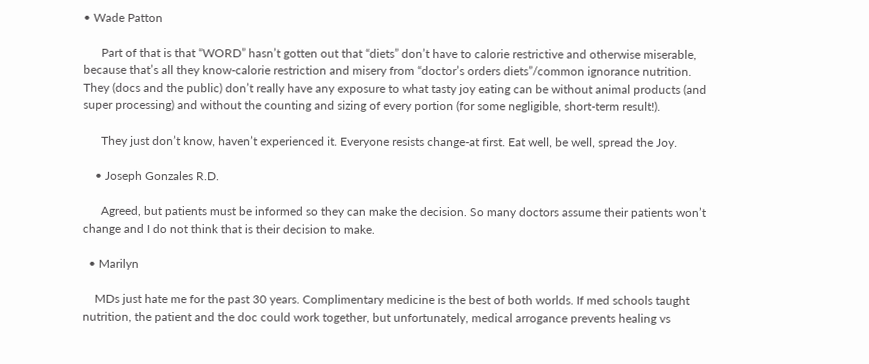• Wade Patton

      Part of that is that “WORD” hasn’t gotten out that “diets” don’t have to calorie restrictive and otherwise miserable, because that’s all they know-calorie restriction and misery from “doctor’s orders diets”/common ignorance nutrition. They (docs and the public) don’t really have any exposure to what tasty joy eating can be without animal products (and super processing) and without the counting and sizing of every portion (for some negligible, short-term result!).

      They just don’t know, haven’t experienced it. Everyone resists change-at first. Eat well, be well, spread the Joy.

    • Joseph Gonzales R.D.

      Agreed, but patients must be informed so they can make the decision. So many doctors assume their patients won’t change and I do not think that is their decision to make.

  • Marilyn

    MDs just hate me for the past 30 years. Complimentary medicine is the best of both worlds. If med schools taught nutrition, the patient and the doc could work together, but unfortunately, medical arrogance prevents healing vs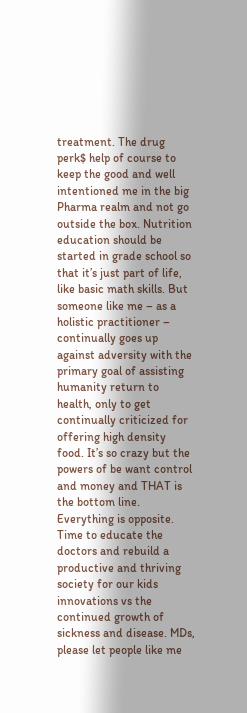treatment. The drug perk$ help of course to keep the good and well intentioned me in the big Pharma realm and not go outside the box. Nutrition education should be started in grade school so that it’s just part of life, like basic math skills. But someone like me – as a holistic practitioner – continually goes up against adversity with the primary goal of assisting humanity return to health, only to get continually criticized for offering high density food. It’s so crazy but the powers of be want control and money and THAT is the bottom line. Everything is opposite. Time to educate the doctors and rebuild a productive and thriving society for our kids innovations vs the continued growth of sickness and disease. MDs, please let people like me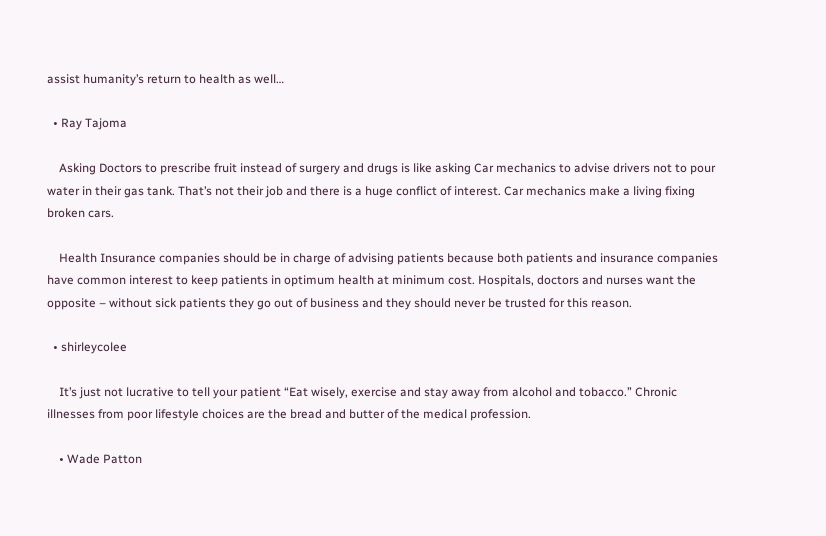assist humanity’s return to health as well…

  • Ray Tajoma

    Asking Doctors to prescribe fruit instead of surgery and drugs is like asking Car mechanics to advise drivers not to pour water in their gas tank. That’s not their job and there is a huge conflict of interest. Car mechanics make a living fixing broken cars.

    Health Insurance companies should be in charge of advising patients because both patients and insurance companies have common interest to keep patients in optimum health at minimum cost. Hospitals, doctors and nurses want the opposite – without sick patients they go out of business and they should never be trusted for this reason.

  • shirleycolee

    It’s just not lucrative to tell your patient “Eat wisely, exercise and stay away from alcohol and tobacco.” Chronic illnesses from poor lifestyle choices are the bread and butter of the medical profession.

    • Wade Patton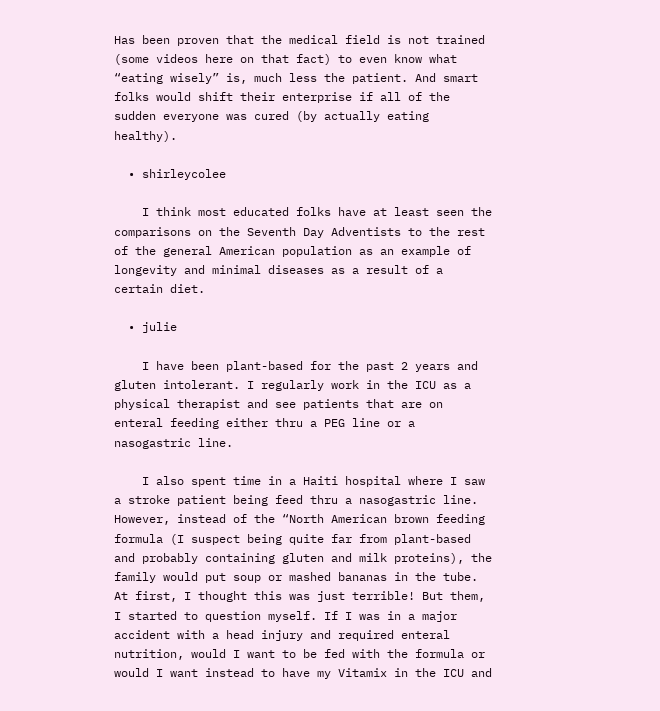Has been proven that the medical field is not trained (some videos here on that fact) to even know what “eating wisely” is, much less the patient. And smart folks would shift their enterprise if all of the sudden everyone was cured (by actually eating healthy).

  • shirleycolee

    I think most educated folks have at least seen the comparisons on the Seventh Day Adventists to the rest of the general American population as an example of longevity and minimal diseases as a result of a certain diet.

  • julie

    I have been plant-based for the past 2 years and gluten intolerant. I regularly work in the ICU as a physical therapist and see patients that are on enteral feeding either thru a PEG line or a nasogastric line.

    I also spent time in a Haiti hospital where I saw a stroke patient being feed thru a nasogastric line. However, instead of the “North American brown feeding formula (I suspect being quite far from plant-based and probably containing gluten and milk proteins), the family would put soup or mashed bananas in the tube. At first, I thought this was just terrible! But them, I started to question myself. If I was in a major accident with a head injury and required enteral nutrition, would I want to be fed with the formula or would I want instead to have my Vitamix in the ICU and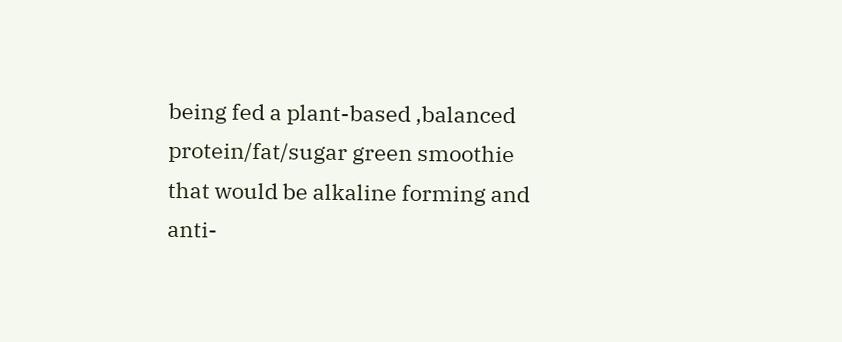being fed a plant-based ,balanced protein/fat/sugar green smoothie that would be alkaline forming and anti-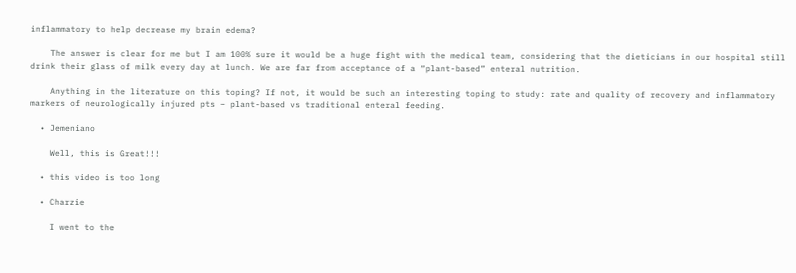inflammatory to help decrease my brain edema?

    The answer is clear for me but I am 100% sure it would be a huge fight with the medical team, considering that the dieticians in our hospital still drink their glass of milk every day at lunch. We are far from acceptance of a “plant-based” enteral nutrition.

    Anything in the literature on this toping? If not, it would be such an interesting toping to study: rate and quality of recovery and inflammatory markers of neurologically injured pts – plant-based vs traditional enteral feeding.

  • Jemeniano

    Well, this is Great!!!

  • this video is too long

  • Charzie

    I went to the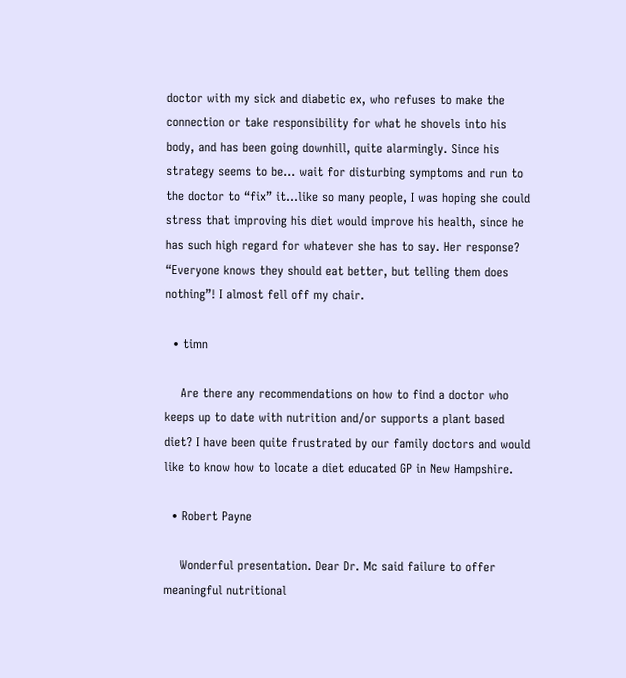doctor with my sick and diabetic ex, who refuses to make the connection or take responsibility for what he shovels into his body, and has been going downhill, quite alarmingly. Since his strategy seems to be… wait for disturbing symptoms and run to the doctor to “fix” it…like so many people, I was hoping she could stress that improving his diet would improve his health, since he has such high regard for whatever she has to say. Her response? “Everyone knows they should eat better, but telling them does nothing”! I almost fell off my chair.

  • timn

    Are there any recommendations on how to find a doctor who keeps up to date with nutrition and/or supports a plant based diet? I have been quite frustrated by our family doctors and would like to know how to locate a diet educated GP in New Hampshire.

  • Robert Payne

    Wonderful presentation. Dear Dr. Mc said failure to offer meaningful nutritional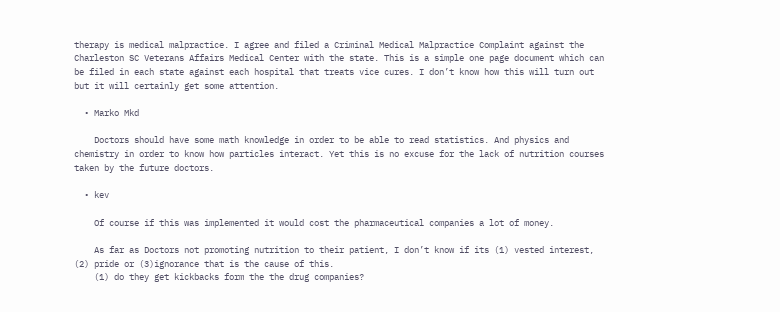therapy is medical malpractice. I agree and filed a Criminal Medical Malpractice Complaint against the Charleston SC Veterans Affairs Medical Center with the state. This is a simple one page document which can be filed in each state against each hospital that treats vice cures. I don’t know how this will turn out but it will certainly get some attention.

  • Marko Mkd

    Doctors should have some math knowledge in order to be able to read statistics. And physics and chemistry in order to know how particles interact. Yet this is no excuse for the lack of nutrition courses taken by the future doctors.

  • kev

    Of course if this was implemented it would cost the pharmaceutical companies a lot of money.

    As far as Doctors not promoting nutrition to their patient, I don’t know if its (1) vested interest, (2) pride or (3)ignorance that is the cause of this.
    (1) do they get kickbacks form the the drug companies?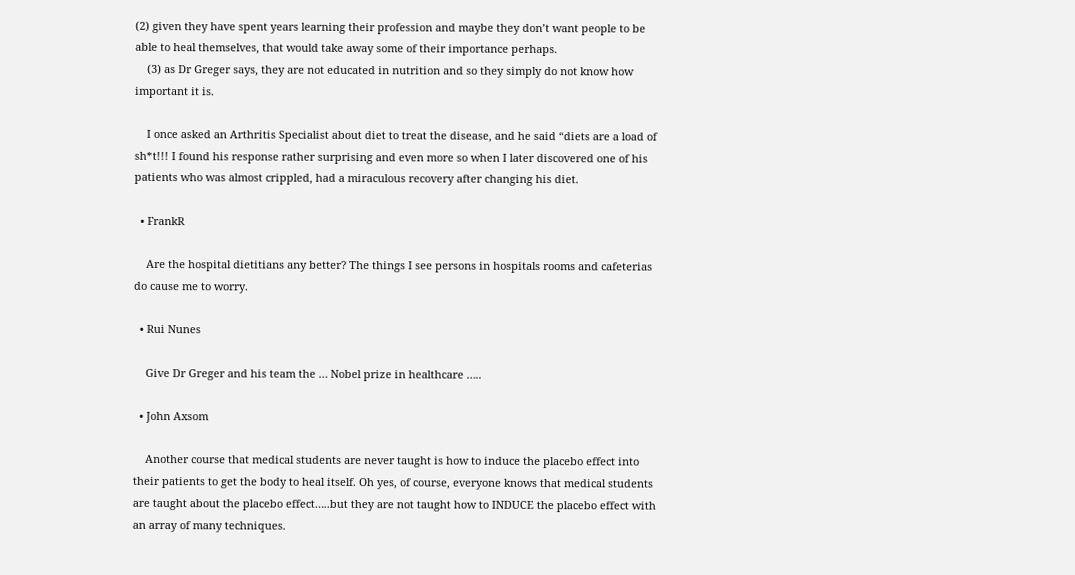(2) given they have spent years learning their profession and maybe they don’t want people to be able to heal themselves, that would take away some of their importance perhaps.
    (3) as Dr Greger says, they are not educated in nutrition and so they simply do not know how important it is.

    I once asked an Arthritis Specialist about diet to treat the disease, and he said “diets are a load of sh*t!!! I found his response rather surprising and even more so when I later discovered one of his patients who was almost crippled, had a miraculous recovery after changing his diet.

  • FrankR

    Are the hospital dietitians any better? The things I see persons in hospitals rooms and cafeterias do cause me to worry.

  • Rui Nunes

    Give Dr Greger and his team the … Nobel prize in healthcare …..

  • John Axsom

    Another course that medical students are never taught is how to induce the placebo effect into their patients to get the body to heal itself. Oh yes, of course, everyone knows that medical students are taught about the placebo effect…..but they are not taught how to INDUCE the placebo effect with an array of many techniques.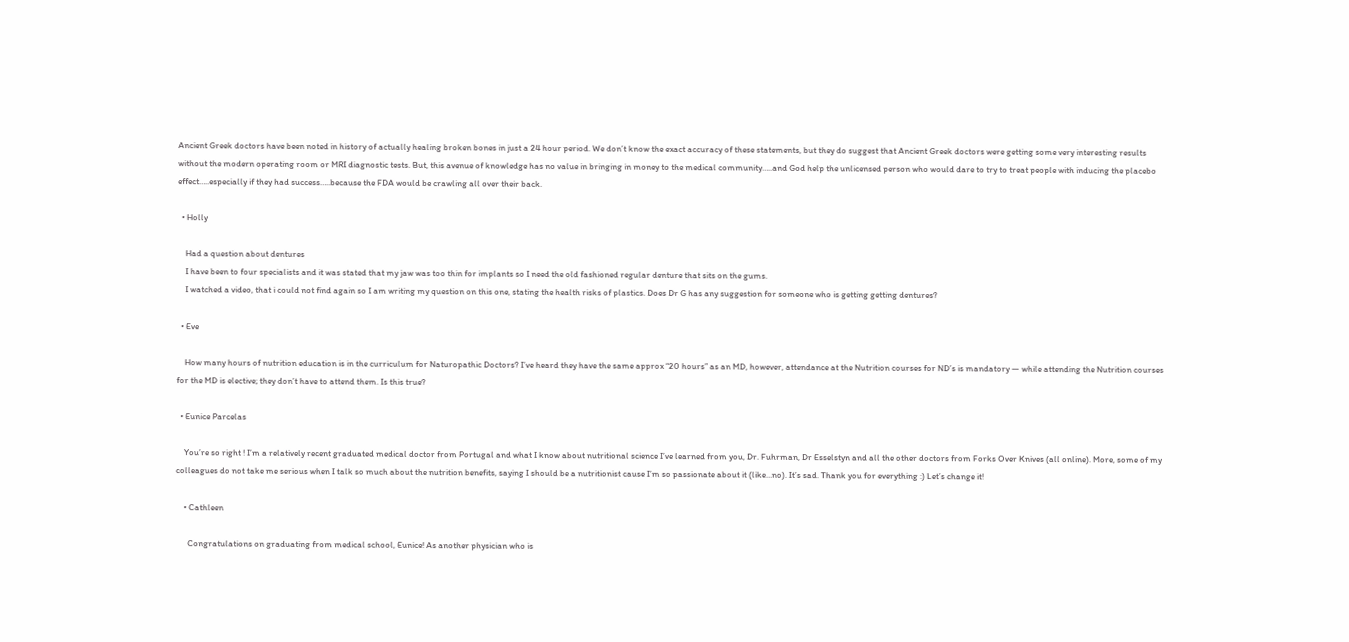Ancient Greek doctors have been noted in history of actually healing broken bones in just a 24 hour period. We don’t know the exact accuracy of these statements, but they do suggest that Ancient Greek doctors were getting some very interesting results without the modern operating room or MRI diagnostic tests. But, this avenue of knowledge has no value in bringing in money to the medical community…..and God help the unlicensed person who would dare to try to treat people with inducing the placebo effect…..especially if they had success…..because the FDA would be crawling all over their back.

  • Holly

    Had a question about dentures
    I have been to four specialists and it was stated that my jaw was too thin for implants so I need the old fashioned regular denture that sits on the gums.
    I watched a video, that i could not find again so I am writing my question on this one, stating the health risks of plastics. Does Dr G has any suggestion for someone who is getting getting dentures?

  • Eve

    How many hours of nutrition education is in the curriculum for Naturopathic Doctors? I’ve heard they have the same approx “20 hours” as an MD, however, attendance at the Nutrition courses for ND’s is mandatory — while attending the Nutrition courses for the MD is elective; they don’t have to attend them. Is this true?

  • Eunice Parcelas

    You’re so right ! I’m a relatively recent graduated medical doctor from Portugal and what I know about nutritional science I’ve learned from you, Dr. Fuhrman, Dr Esselstyn and all the other doctors from Forks Over Knives (all online). More, some of my colleagues do not take me serious when I talk so much about the nutrition benefits, saying I should be a nutritionist cause I’m so passionate about it (like…no). It’s sad. Thank you for everything :) Let’s change it!

    • Cathleen

      Congratulations on graduating from medical school, Eunice! As another physician who is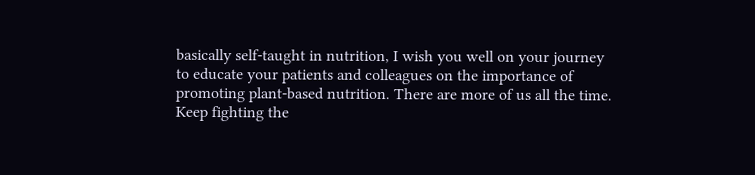basically self-taught in nutrition, I wish you well on your journey to educate your patients and colleagues on the importance of promoting plant-based nutrition. There are more of us all the time. Keep fighting the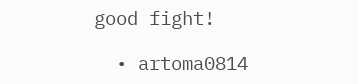good fight!

  • artoma0814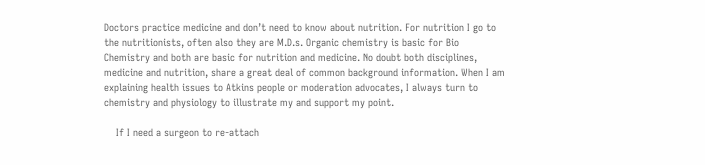Doctors practice medicine and don’t need to know about nutrition. For nutrition I go to the nutritionists, often also they are M.D.s. Organic chemistry is basic for Bio Chemistry and both are basic for nutrition and medicine. No doubt both disciplines, medicine and nutrition, share a great deal of common background information. When I am explaining health issues to Atkins people or moderation advocates, I always turn to chemistry and physiology to illustrate my and support my point.

    If I need a surgeon to re-attach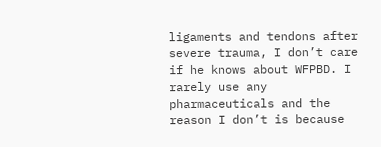ligaments and tendons after severe trauma, I don’t care if he knows about WFPBD. I rarely use any pharmaceuticals and the reason I don’t is because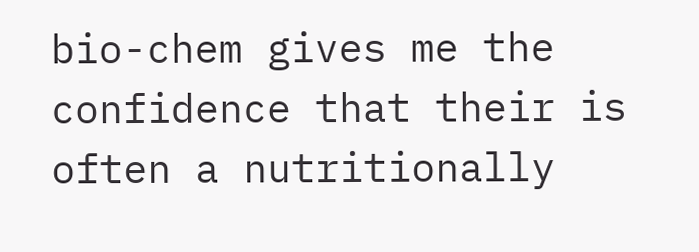bio-chem gives me the confidence that their is often a nutritionally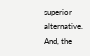superior alternative. And, the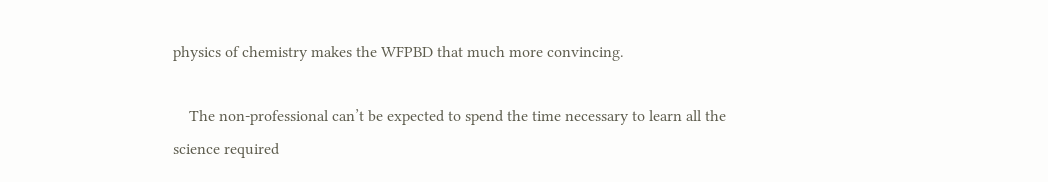physics of chemistry makes the WFPBD that much more convincing.

    The non-professional can’t be expected to spend the time necessary to learn all the science required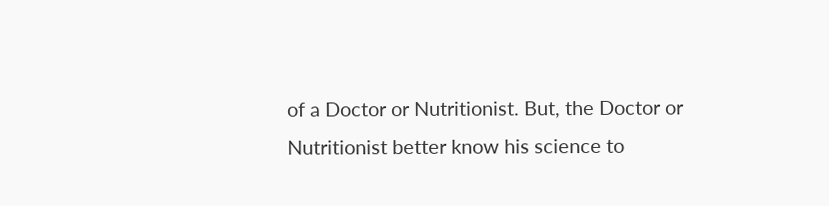of a Doctor or Nutritionist. But, the Doctor or Nutritionist better know his science to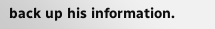back up his information.